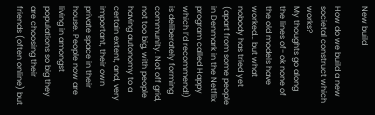New build

How do we build a new societal construct which works?
My thoughts go along the lines of- ok none of the old models have worked… but what nobody has tried yet (apart from some people in Denmark in the Netflix program called Happy which I’d recommend!) is deliberately forming community. Not off grid, not too big, with people having autonomy to a certain extent, and, very important, their own private space in their house. People now are living in amongst populations so big they are choosing their friends (often online) but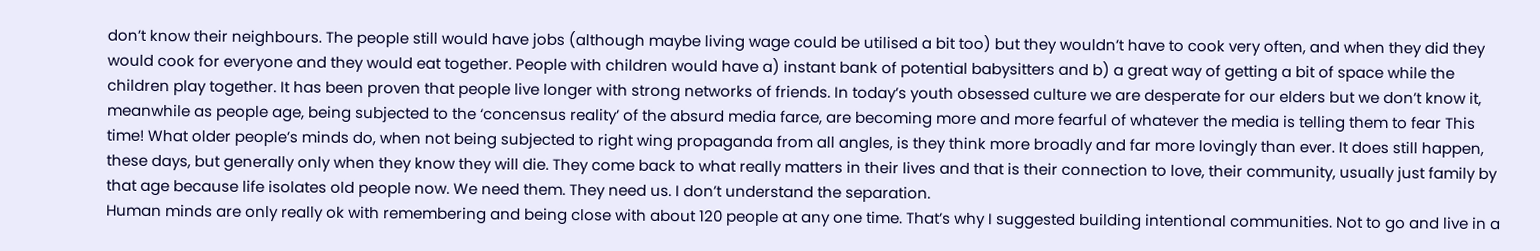don’t know their neighbours. The people still would have jobs (although maybe living wage could be utilised a bit too) but they wouldn’t have to cook very often, and when they did they would cook for everyone and they would eat together. People with children would have a) instant bank of potential babysitters and b) a great way of getting a bit of space while the children play together. It has been proven that people live longer with strong networks of friends. In today’s youth obsessed culture we are desperate for our elders but we don’t know it, meanwhile as people age, being subjected to the ‘concensus reality’ of the absurd media farce, are becoming more and more fearful of whatever the media is telling them to fear This time! What older people’s minds do, when not being subjected to right wing propaganda from all angles, is they think more broadly and far more lovingly than ever. It does still happen, these days, but generally only when they know they will die. They come back to what really matters in their lives and that is their connection to love, their community, usually just family by that age because life isolates old people now. We need them. They need us. I don’t understand the separation.
Human minds are only really ok with remembering and being close with about 120 people at any one time. That’s why I suggested building intentional communities. Not to go and live in a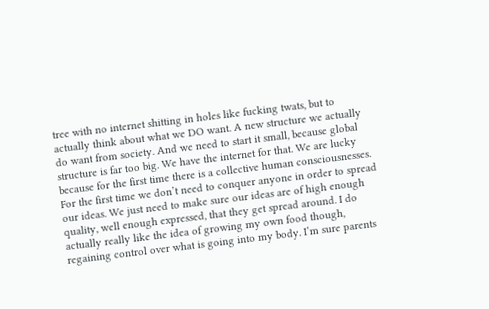tree with no internet shitting in holes like fucking twats, but to actually think about what we DO want. A new structure we actually do want from society. And we need to start it small, because global structure is far too big. We have the internet for that. We are lucky because for the first time there is a collective human consciousnesses. For the first time we don’t need to conquer anyone in order to spread our ideas. We just need to make sure our ideas are of high enough quality, well enough expressed, that they get spread around. I do actually really like the idea of growing my own food though, regaining control over what is going into my body. I’m sure parents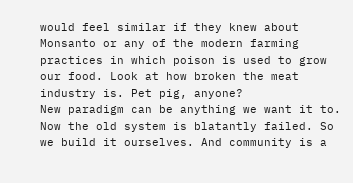would feel similar if they knew about Monsanto or any of the modern farming practices in which poison is used to grow our food. Look at how broken the meat industry is. Pet pig, anyone?
New paradigm can be anything we want it to. Now the old system is blatantly failed. So we build it ourselves. And community is a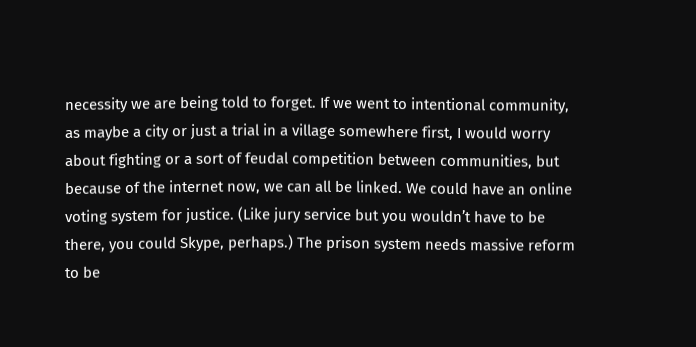necessity we are being told to forget. If we went to intentional community, as maybe a city or just a trial in a village somewhere first, I would worry about fighting or a sort of feudal competition between communities, but because of the internet now, we can all be linked. We could have an online voting system for justice. (Like jury service but you wouldn’t have to be there, you could Skype, perhaps.) The prison system needs massive reform to be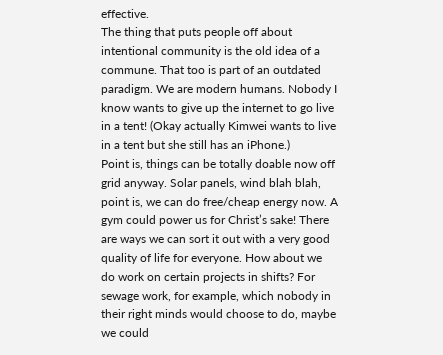effective.
The thing that puts people off about intentional community is the old idea of a commune. That too is part of an outdated paradigm. We are modern humans. Nobody I know wants to give up the internet to go live in a tent! (Okay actually Kimwei wants to live in a tent but she still has an iPhone.)
Point is, things can be totally doable now off grid anyway. Solar panels, wind blah blah, point is, we can do free/cheap energy now. A gym could power us for Christ’s sake! There are ways we can sort it out with a very good quality of life for everyone. How about we do work on certain projects in shifts? For sewage work, for example, which nobody in their right minds would choose to do, maybe we could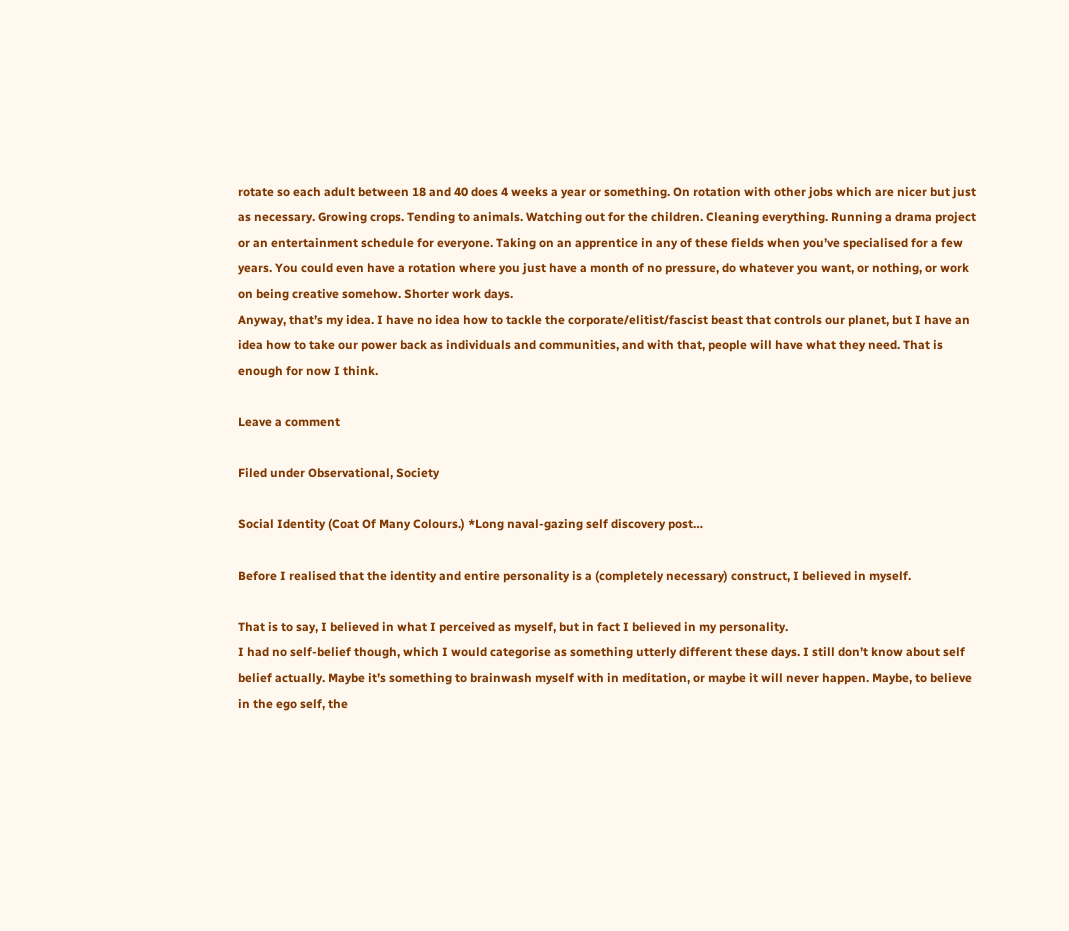rotate so each adult between 18 and 40 does 4 weeks a year or something. On rotation with other jobs which are nicer but just as necessary. Growing crops. Tending to animals. Watching out for the children. Cleaning everything. Running a drama project or an entertainment schedule for everyone. Taking on an apprentice in any of these fields when you’ve specialised for a few years. You could even have a rotation where you just have a month of no pressure, do whatever you want, or nothing, or work on being creative somehow. Shorter work days.
Anyway, that’s my idea. I have no idea how to tackle the corporate/elitist/fascist beast that controls our planet, but I have an idea how to take our power back as individuals and communities, and with that, people will have what they need. That is enough for now I think.

Leave a comment

Filed under Observational, Society

Social Identity (Coat Of Many Colours.) *Long naval-gazing self discovery post…

Before I realised that the identity and entire personality is a (completely necessary) construct, I believed in myself.

That is to say, I believed in what I perceived as myself, but in fact I believed in my personality.
I had no self-belief though, which I would categorise as something utterly different these days. I still don’t know about self belief actually. Maybe it’s something to brainwash myself with in meditation, or maybe it will never happen. Maybe, to believe in the ego self, the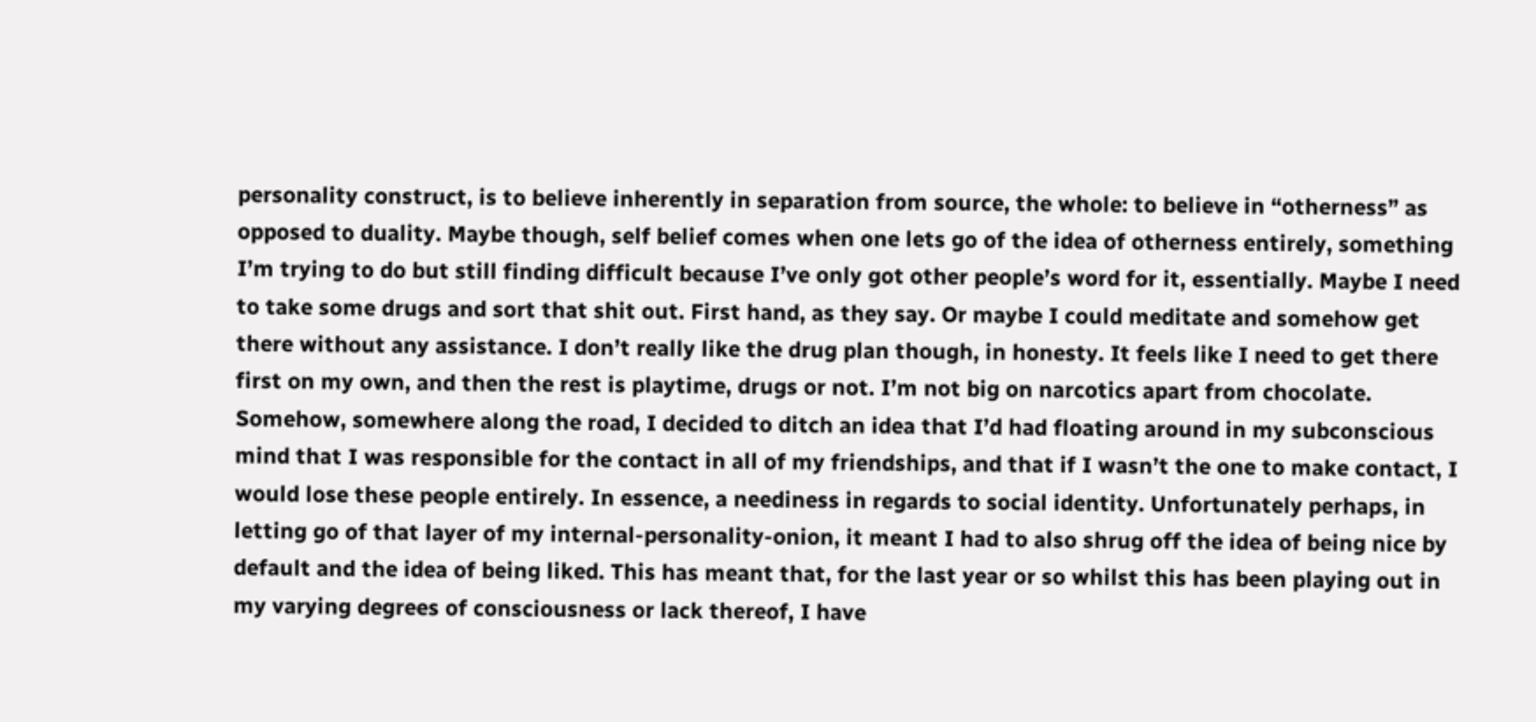personality construct, is to believe inherently in separation from source, the whole: to believe in “otherness” as opposed to duality. Maybe though, self belief comes when one lets go of the idea of otherness entirely, something I’m trying to do but still finding difficult because I’ve only got other people’s word for it, essentially. Maybe I need to take some drugs and sort that shit out. First hand, as they say. Or maybe I could meditate and somehow get there without any assistance. I don’t really like the drug plan though, in honesty. It feels like I need to get there first on my own, and then the rest is playtime, drugs or not. I’m not big on narcotics apart from chocolate.
Somehow, somewhere along the road, I decided to ditch an idea that I’d had floating around in my subconscious mind that I was responsible for the contact in all of my friendships, and that if I wasn’t the one to make contact, I would lose these people entirely. In essence, a neediness in regards to social identity. Unfortunately perhaps, in letting go of that layer of my internal-personality-onion, it meant I had to also shrug off the idea of being nice by default and the idea of being liked. This has meant that, for the last year or so whilst this has been playing out in my varying degrees of consciousness or lack thereof, I have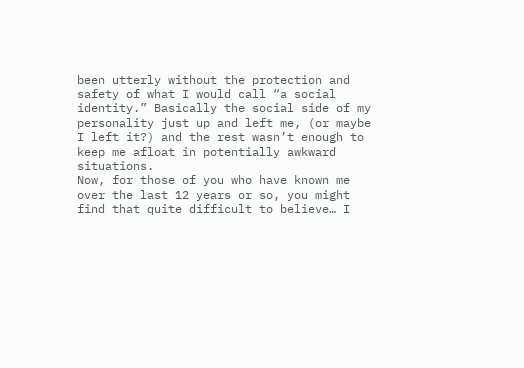been utterly without the protection and safety of what I would call “a social identity.” Basically the social side of my personality just up and left me, (or maybe I left it?) and the rest wasn’t enough to keep me afloat in potentially awkward situations.
Now, for those of you who have known me over the last 12 years or so, you might find that quite difficult to believe… I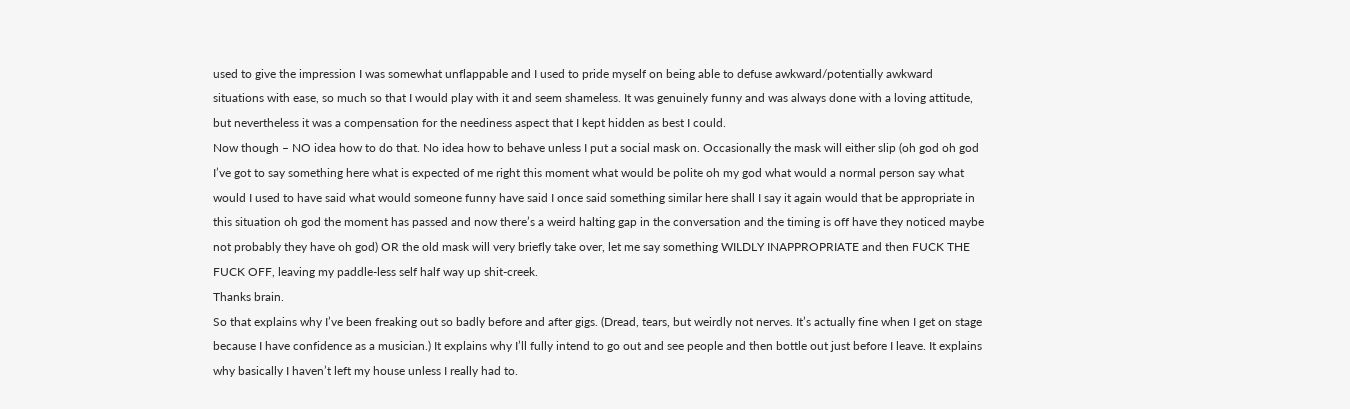used to give the impression I was somewhat unflappable and I used to pride myself on being able to defuse awkward/potentially awkward situations with ease, so much so that I would play with it and seem shameless. It was genuinely funny and was always done with a loving attitude, but nevertheless it was a compensation for the neediness aspect that I kept hidden as best I could.
Now though – NO idea how to do that. No idea how to behave unless I put a social mask on. Occasionally the mask will either slip (oh god oh god I’ve got to say something here what is expected of me right this moment what would be polite oh my god what would a normal person say what would I used to have said what would someone funny have said I once said something similar here shall I say it again would that be appropriate in this situation oh god the moment has passed and now there’s a weird halting gap in the conversation and the timing is off have they noticed maybe not probably they have oh god) OR the old mask will very briefly take over, let me say something WILDLY INAPPROPRIATE and then FUCK THE FUCK OFF, leaving my paddle-less self half way up shit-creek.
Thanks brain.
So that explains why I’ve been freaking out so badly before and after gigs. (Dread, tears, but weirdly not nerves. It’s actually fine when I get on stage because I have confidence as a musician.) It explains why I’ll fully intend to go out and see people and then bottle out just before I leave. It explains why basically I haven’t left my house unless I really had to.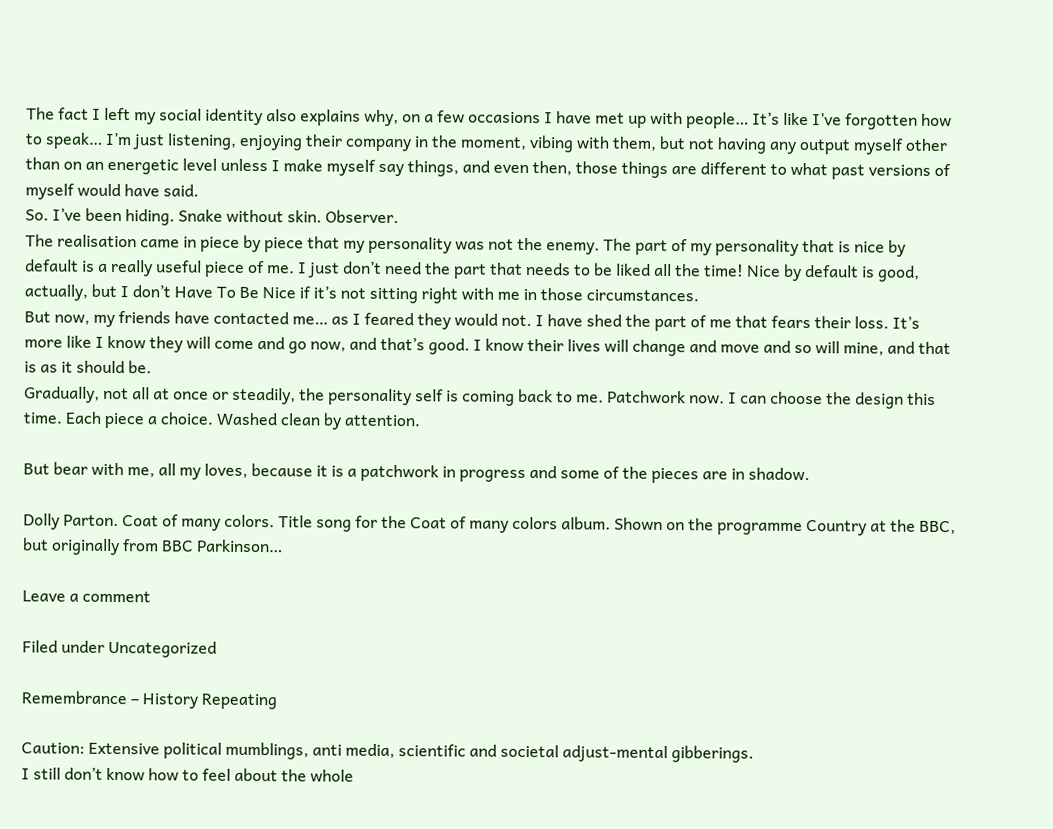The fact I left my social identity also explains why, on a few occasions I have met up with people… It’s like I’ve forgotten how to speak… I’m just listening, enjoying their company in the moment, vibing with them, but not having any output myself other than on an energetic level unless I make myself say things, and even then, those things are different to what past versions of myself would have said.
So. I’ve been hiding. Snake without skin. Observer.
The realisation came in piece by piece that my personality was not the enemy. The part of my personality that is nice by default is a really useful piece of me. I just don’t need the part that needs to be liked all the time! Nice by default is good, actually, but I don’t Have To Be Nice if it’s not sitting right with me in those circumstances.
But now, my friends have contacted me… as I feared they would not. I have shed the part of me that fears their loss. It’s more like I know they will come and go now, and that’s good. I know their lives will change and move and so will mine, and that is as it should be.
Gradually, not all at once or steadily, the personality self is coming back to me. Patchwork now. I can choose the design this time. Each piece a choice. Washed clean by attention.

But bear with me, all my loves, because it is a patchwork in progress and some of the pieces are in shadow.

Dolly Parton. Coat of many colors. Title song for the Coat of many colors album. Shown on the programme Country at the BBC, but originally from BBC Parkinson…

Leave a comment

Filed under Uncategorized

Remembrance – History Repeating

Caution: Extensive political mumblings, anti media, scientific and societal adjust-mental gibberings.
I still don’t know how to feel about the whole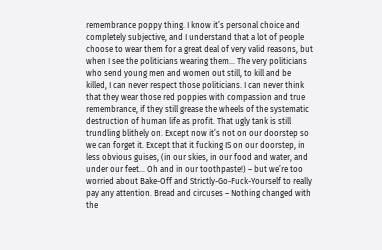remembrance poppy thing. I know it’s personal choice and completely subjective, and I understand that a lot of people choose to wear them for a great deal of very valid reasons, but when I see the politicians wearing them… The very politicians who send young men and women out still, to kill and be killed, I can never respect those politicians. I can never think that they wear those red poppies with compassion and true remembrance, if they still grease the wheels of the systematic destruction of human life as profit. That ugly tank is still trundling blithely on. Except now it’s not on our doorstep so we can forget it. Except that it fucking IS on our doorstep, in less obvious guises, (in our skies, in our food and water, and under our feet… Oh and in our toothpaste!) – but we’re too worried about Bake-Off and Strictly-Go-Fuck-Yourself to really pay any attention. Bread and circuses – Nothing changed with the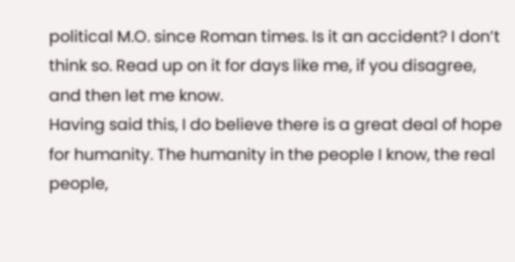political M.O. since Roman times. Is it an accident? I don’t think so. Read up on it for days like me, if you disagree, and then let me know.
Having said this, I do believe there is a great deal of hope for humanity. The humanity in the people I know, the real people,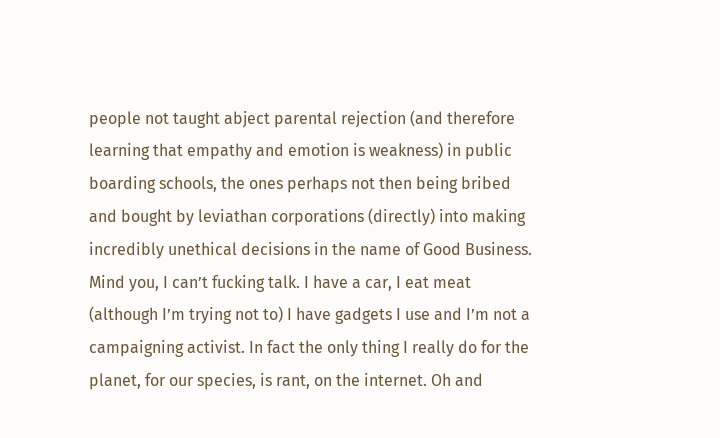people not taught abject parental rejection (and therefore learning that empathy and emotion is weakness) in public boarding schools, the ones perhaps not then being bribed and bought by leviathan corporations (directly) into making incredibly unethical decisions in the name of Good Business. Mind you, I can’t fucking talk. I have a car, I eat meat (although I’m trying not to) I have gadgets I use and I’m not a campaigning activist. In fact the only thing I really do for the planet, for our species, is rant, on the internet. Oh and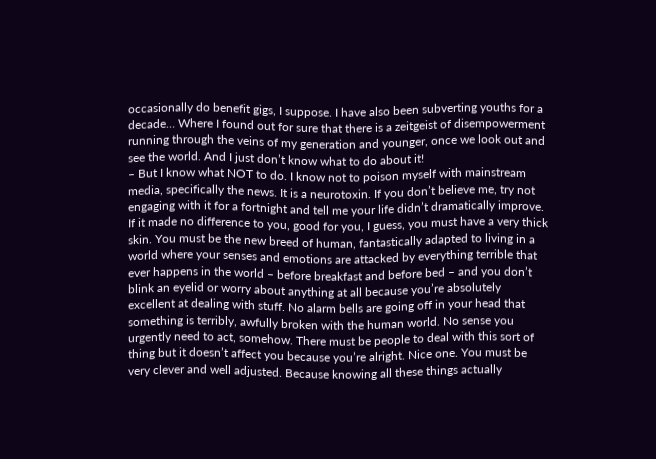occasionally do benefit gigs, I suppose. I have also been subverting youths for a decade… Where I found out for sure that there is a zeitgeist of disempowerment running through the veins of my generation and younger, once we look out and see the world. And I just don’t know what to do about it!
– But I know what NOT to do. I know not to poison myself with mainstream media, specifically the news. It is a neurotoxin. If you don’t believe me, try not engaging with it for a fortnight and tell me your life didn’t dramatically improve. If it made no difference to you, good for you, I guess, you must have a very thick skin. You must be the new breed of human, fantastically adapted to living in a world where your senses and emotions are attacked by everything terrible that ever happens in the world – before breakfast and before bed – and you don’t blink an eyelid or worry about anything at all because you’re absolutely excellent at dealing with stuff. No alarm bells are going off in your head that something is terribly, awfully broken with the human world. No sense you urgently need to act, somehow. There must be people to deal with this sort of thing but it doesn’t affect you because you’re alright. Nice one. You must be very clever and well adjusted. Because knowing all these things actually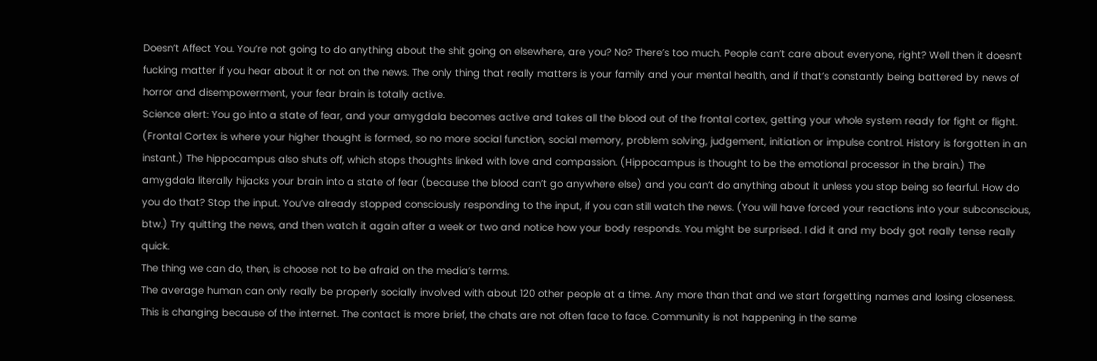Doesn’t Affect You. You’re not going to do anything about the shit going on elsewhere, are you? No? There’s too much. People can’t care about everyone, right? Well then it doesn’t fucking matter if you hear about it or not on the news. The only thing that really matters is your family and your mental health, and if that’s constantly being battered by news of horror and disempowerment, your fear brain is totally active.
Science alert: You go into a state of fear, and your amygdala becomes active and takes all the blood out of the frontal cortex, getting your whole system ready for fight or flight. (Frontal Cortex is where your higher thought is formed, so no more social function, social memory, problem solving, judgement, initiation or impulse control. History is forgotten in an instant.) The hippocampus also shuts off, which stops thoughts linked with love and compassion. (Hippocampus is thought to be the emotional processor in the brain.) The amygdala literally hijacks your brain into a state of fear (because the blood can’t go anywhere else) and you can’t do anything about it unless you stop being so fearful. How do you do that? Stop the input. You’ve already stopped consciously responding to the input, if you can still watch the news. (You will have forced your reactions into your subconscious, btw.) Try quitting the news, and then watch it again after a week or two and notice how your body responds. You might be surprised. I did it and my body got really tense really quick.
The thing we can do, then, is choose not to be afraid on the media’s terms.
The average human can only really be properly socially involved with about 120 other people at a time. Any more than that and we start forgetting names and losing closeness. This is changing because of the internet. The contact is more brief, the chats are not often face to face. Community is not happening in the same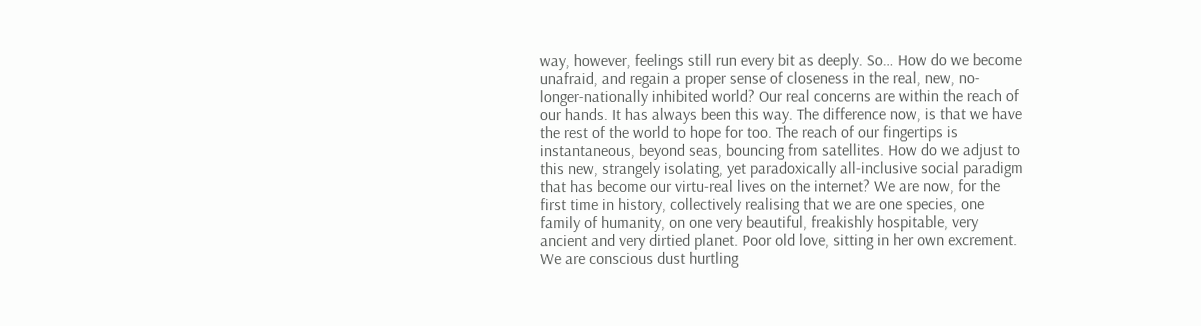way, however, feelings still run every bit as deeply. So… How do we become unafraid, and regain a proper sense of closeness in the real, new, no-longer-nationally inhibited world? Our real concerns are within the reach of our hands. It has always been this way. The difference now, is that we have the rest of the world to hope for too. The reach of our fingertips is instantaneous, beyond seas, bouncing from satellites. How do we adjust to this new, strangely isolating, yet paradoxically all-inclusive social paradigm that has become our virtu-real lives on the internet? We are now, for the first time in history, collectively realising that we are one species, one family of humanity, on one very beautiful, freakishly hospitable, very ancient and very dirtied planet. Poor old love, sitting in her own excrement. We are conscious dust hurtling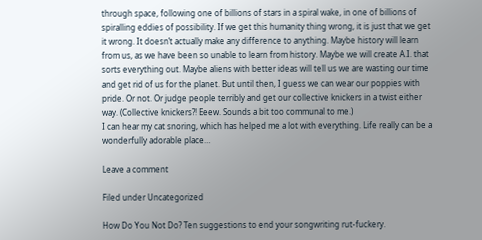through space, following one of billions of stars in a spiral wake, in one of billions of spiralling eddies of possibility. If we get this humanity thing wrong, it is just that we get it wrong. It doesn’t actually make any difference to anything. Maybe history will learn from us, as we have been so unable to learn from history. Maybe we will create A.I. that sorts everything out. Maybe aliens with better ideas will tell us we are wasting our time and get rid of us for the planet. But until then, I guess we can wear our poppies with pride. Or not. Or judge people terribly and get our collective knickers in a twist either way. (Collective knickers?! Eeew. Sounds a bit too communal to me.)
I can hear my cat snoring, which has helped me a lot with everything. Life really can be a wonderfully adorable place…

Leave a comment

Filed under Uncategorized

How Do You Not Do? Ten suggestions to end your songwriting rut-fuckery.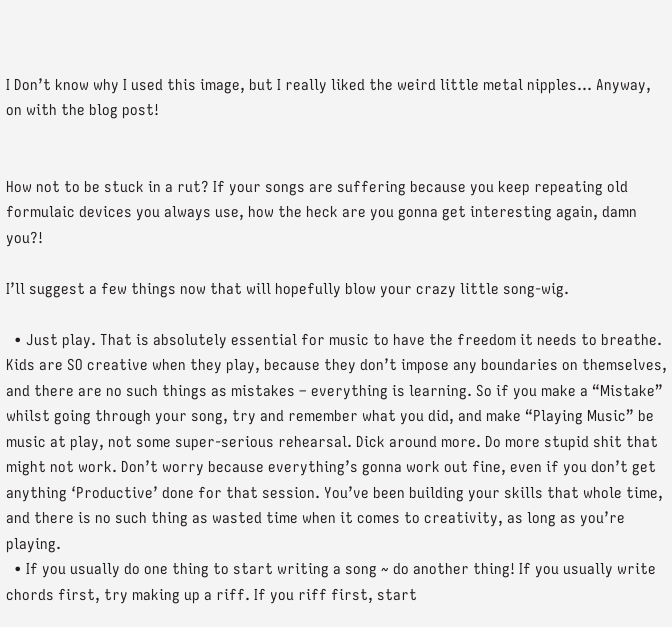I Don’t know why I used this image, but I really liked the weird little metal nipples… Anyway, on with the blog post!


How not to be stuck in a rut? If your songs are suffering because you keep repeating old formulaic devices you always use, how the heck are you gonna get interesting again, damn you?!

I’ll suggest a few things now that will hopefully blow your crazy little song-wig.

  • Just play. That is absolutely essential for music to have the freedom it needs to breathe. Kids are SO creative when they play, because they don’t impose any boundaries on themselves, and there are no such things as mistakes – everything is learning. So if you make a “Mistake” whilst going through your song, try and remember what you did, and make “Playing Music” be music at play, not some super-serious rehearsal. Dick around more. Do more stupid shit that might not work. Don’t worry because everything’s gonna work out fine, even if you don’t get anything ‘Productive’ done for that session. You’ve been building your skills that whole time, and there is no such thing as wasted time when it comes to creativity, as long as you’re playing.
  • If you usually do one thing to start writing a song ~ do another thing! If you usually write chords first, try making up a riff. If you riff first, start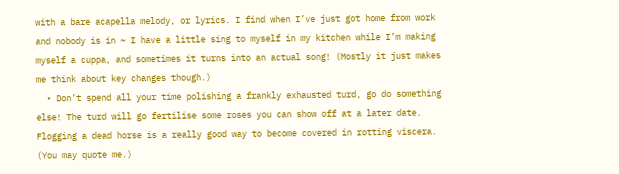with a bare acapella melody, or lyrics. I find when I’ve just got home from work and nobody is in ~ I have a little sing to myself in my kitchen while I’m making myself a cuppa, and sometimes it turns into an actual song! (Mostly it just makes me think about key changes though.)
  • Don’t spend all your time polishing a frankly exhausted turd, go do something else! The turd will go fertilise some roses you can show off at a later date. Flogging a dead horse is a really good way to become covered in rotting viscera. (You may quote me.)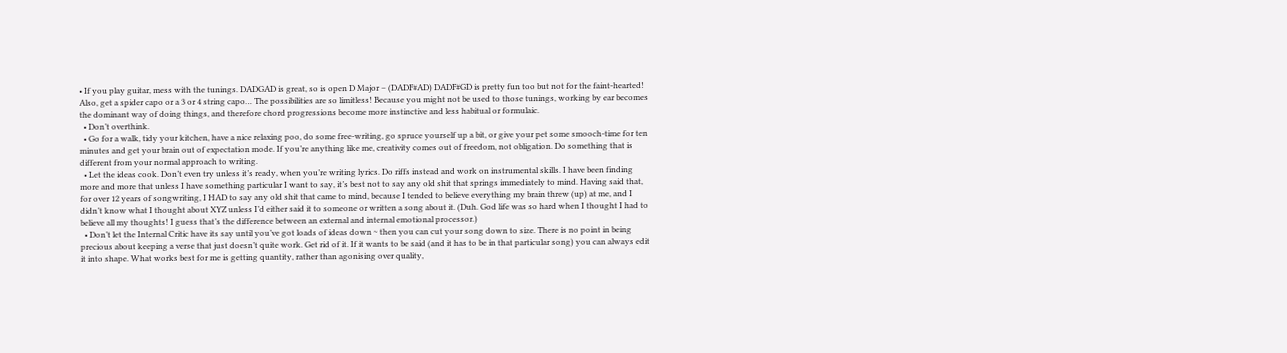• If you play guitar, mess with the tunings. DADGAD is great, so is open D Major – (DADF#AD) DADF#GD is pretty fun too but not for the faint-hearted! Also, get a spider capo or a 3 or 4 string capo… The possibilities are so limitless! Because you might not be used to those tunings, working by ear becomes the dominant way of doing things, and therefore chord progressions become more instinctive and less habitual or formulaic.
  • Don’t overthink.
  • Go for a walk, tidy your kitchen, have a nice relaxing poo, do some free-writing, go spruce yourself up a bit, or give your pet some smooch-time for ten minutes and get your brain out of expectation mode. If you’re anything like me, creativity comes out of freedom, not obligation. Do something that is different from your normal approach to writing.
  • Let the ideas cook. Don’t even try unless it’s ready, when you’re writing lyrics. Do riffs instead and work on instrumental skills. I have been finding more and more that unless I have something particular I want to say, it’s best not to say any old shit that springs immediately to mind. Having said that, for over 12 years of songwriting, I HAD to say any old shit that came to mind, because I tended to believe everything my brain threw (up) at me, and I didn’t know what I thought about XYZ unless I’d either said it to someone or written a song about it. (Duh. God life was so hard when I thought I had to believe all my thoughts! I guess that’s the difference between an external and internal emotional processor.)
  • Don’t let the Internal Critic have its say until you’ve got loads of ideas down ~ then you can cut your song down to size. There is no point in being precious about keeping a verse that just doesn’t quite work. Get rid of it. If it wants to be said (and it has to be in that particular song) you can always edit it into shape. What works best for me is getting quantity, rather than agonising over quality,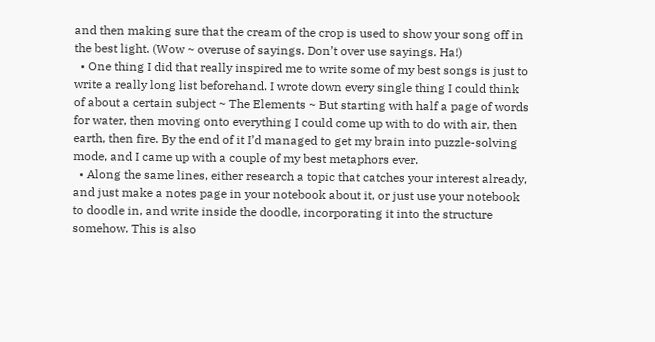and then making sure that the cream of the crop is used to show your song off in the best light. (Wow ~ overuse of sayings. Don’t over use sayings. Ha!)
  • One thing I did that really inspired me to write some of my best songs is just to write a really long list beforehand. I wrote down every single thing I could think of about a certain subject ~ The Elements ~ But starting with half a page of words for water, then moving onto everything I could come up with to do with air, then earth, then fire. By the end of it I’d managed to get my brain into puzzle-solving mode, and I came up with a couple of my best metaphors ever.
  • Along the same lines, either research a topic that catches your interest already, and just make a notes page in your notebook about it, or just use your notebook to doodle in, and write inside the doodle, incorporating it into the structure somehow. This is also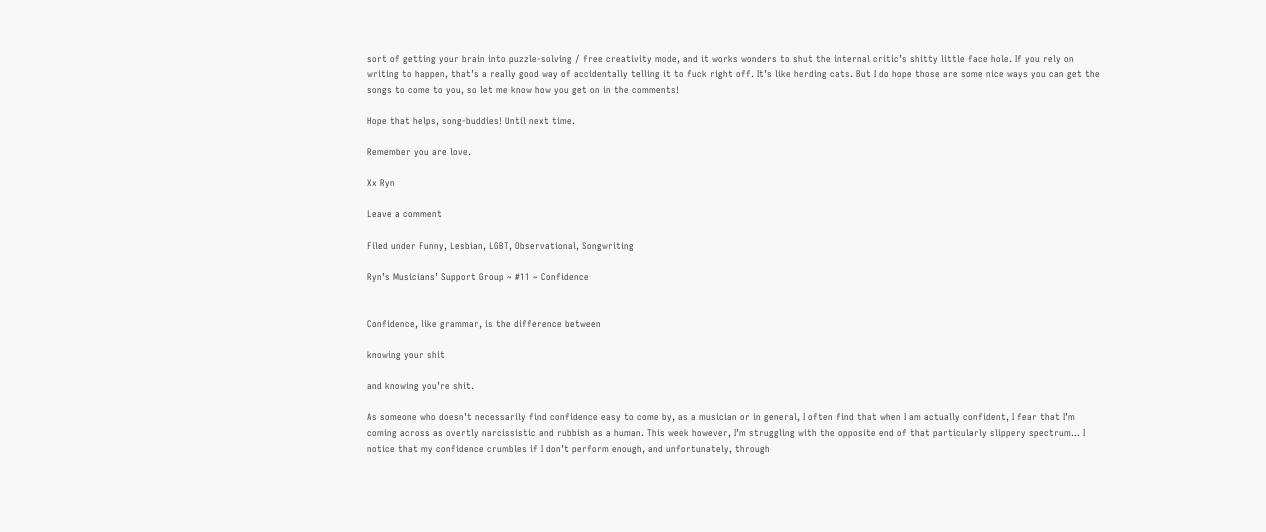sort of getting your brain into puzzle-solving / free creativity mode, and it works wonders to shut the internal critic’s shitty little face hole. If you rely on writing to happen, that’s a really good way of accidentally telling it to fuck right off. It’s like herding cats. But I do hope those are some nice ways you can get the songs to come to you, so let me know how you get on in the comments!

Hope that helps, song-buddies! Until next time.

Remember you are love.

Xx Ryn

Leave a comment

Filed under Funny, Lesbian, LGBT, Observational, Songwriting

Ryn’s Musicians’ Support Group ~ #11 ~ Confidence


Confidence, like grammar, is the difference between

knowing your shit

and knowing you’re shit.

As someone who doesn’t necessarily find confidence easy to come by, as a musician or in general, I often find that when I am actually confident, I fear that I’m coming across as overtly narcissistic and rubbish as a human. This week however, I’m struggling with the opposite end of that particularly slippery spectrum… I notice that my confidence crumbles if I don’t perform enough, and unfortunately, through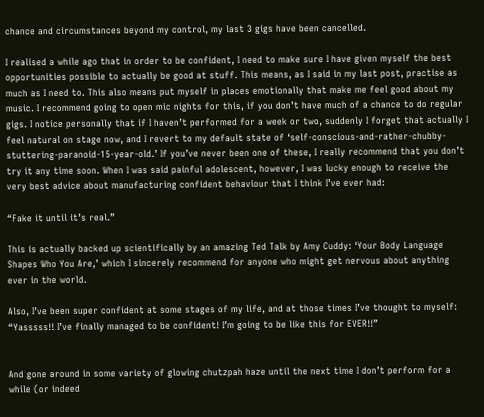chance and circumstances beyond my control, my last 3 gigs have been cancelled.

I realised a while ago that in order to be confident, I need to make sure I have given myself the best opportunities possible to actually be good at stuff. This means, as I said in my last post, practise as much as I need to. This also means put myself in places emotionally that make me feel good about my music. I recommend going to open mic nights for this, if you don’t have much of a chance to do regular gigs. I notice personally that if I haven’t performed for a week or two, suddenly I forget that actually I feel natural on stage now, and I revert to my default state of ‘self-conscious-and-rather-chubby-stuttering-paranoid-15-year-old.’ If you’ve never been one of these, I really recommend that you don’t try it any time soon. When I was said painful adolescent, however, I was lucky enough to receive the very best advice about manufacturing confident behaviour that I think I’ve ever had:

“Fake it until it’s real.”

This is actually backed up scientifically by an amazing Ted Talk by Amy Cuddy: ‘Your Body Language Shapes Who You Are,’ which I sincerely recommend for anyone who might get nervous about anything ever in the world.

Also, I’ve been super confident at some stages of my life, and at those times I’ve thought to myself: “Yasssss!! I’ve finally managed to be confident! I’m going to be like this for EVER!!”


And gone around in some variety of glowing chutzpah haze until the next time I don’t perform for a while (or indeed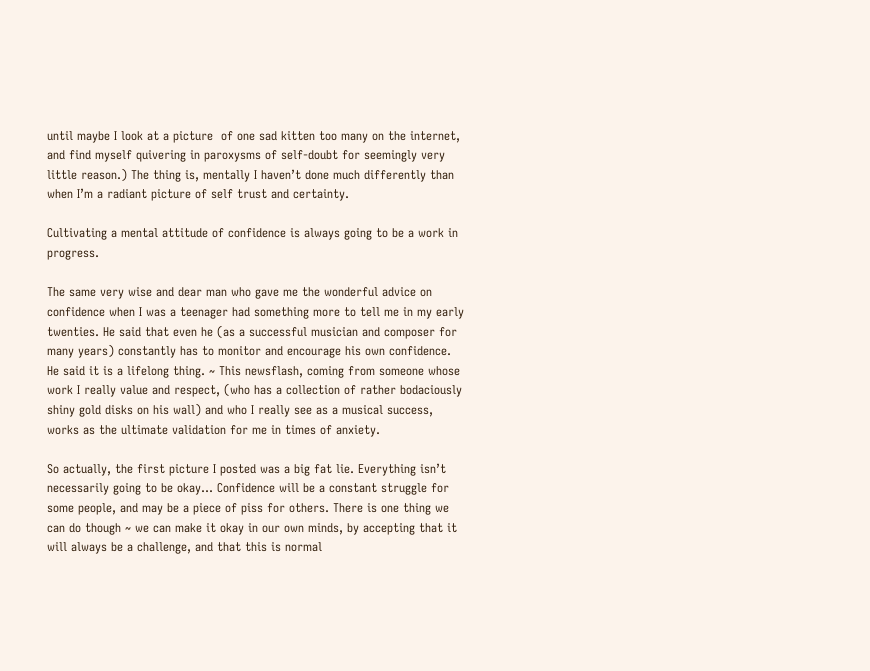until maybe I look at a picture  of one sad kitten too many on the internet, and find myself quivering in paroxysms of self-doubt for seemingly very little reason.) The thing is, mentally I haven’t done much differently than when I’m a radiant picture of self trust and certainty.

Cultivating a mental attitude of confidence is always going to be a work in progress.

The same very wise and dear man who gave me the wonderful advice on confidence when I was a teenager had something more to tell me in my early twenties. He said that even he (as a successful musician and composer for many years) constantly has to monitor and encourage his own confidence. He said it is a lifelong thing. ~ This newsflash, coming from someone whose work I really value and respect, (who has a collection of rather bodaciously shiny gold disks on his wall) and who I really see as a musical success, works as the ultimate validation for me in times of anxiety.

So actually, the first picture I posted was a big fat lie. Everything isn’t necessarily going to be okay… Confidence will be a constant struggle for some people, and may be a piece of piss for others. There is one thing we can do though ~ we can make it okay in our own minds, by accepting that it will always be a challenge, and that this is normal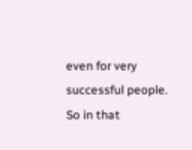even for very successful people. So in that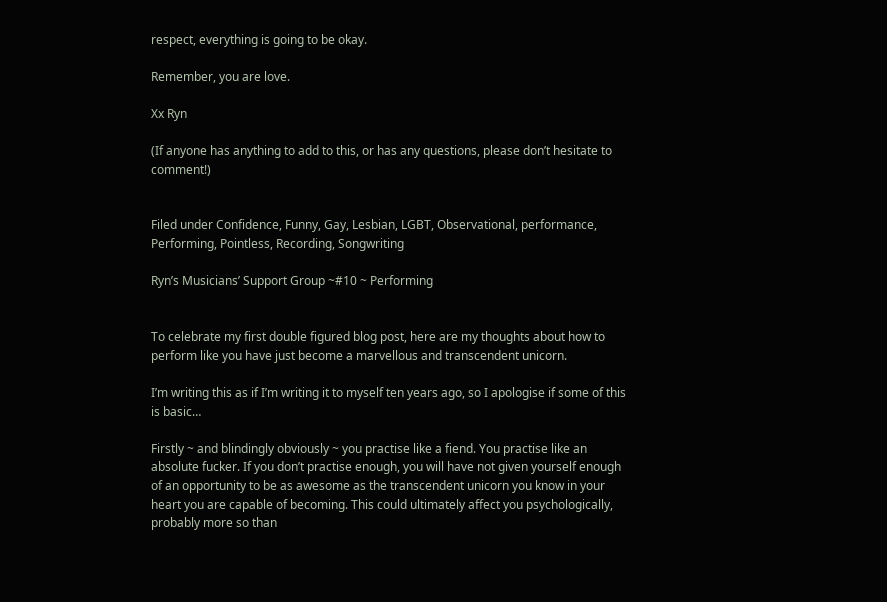respect, everything is going to be okay.

Remember, you are love.

Xx Ryn

(If anyone has anything to add to this, or has any questions, please don’t hesitate to comment!)


Filed under Confidence, Funny, Gay, Lesbian, LGBT, Observational, performance, Performing, Pointless, Recording, Songwriting

Ryn’s Musicians’ Support Group ~#10 ~ Performing


To celebrate my first double figured blog post, here are my thoughts about how to perform like you have just become a marvellous and transcendent unicorn.

I’m writing this as if I’m writing it to myself ten years ago, so I apologise if some of this is basic…

Firstly ~ and blindingly obviously ~ you practise like a fiend. You practise like an absolute fucker. If you don’t practise enough, you will have not given yourself enough of an opportunity to be as awesome as the transcendent unicorn you know in your heart you are capable of becoming. This could ultimately affect you psychologically, probably more so than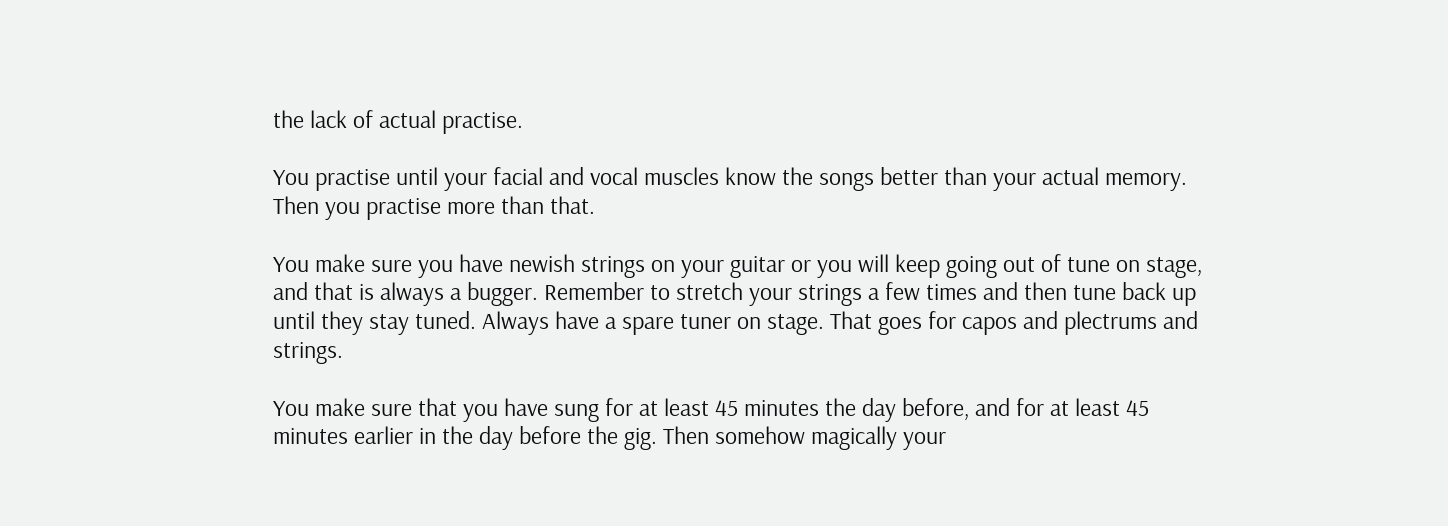the lack of actual practise.

You practise until your facial and vocal muscles know the songs better than your actual memory. Then you practise more than that.

You make sure you have newish strings on your guitar or you will keep going out of tune on stage, and that is always a bugger. Remember to stretch your strings a few times and then tune back up until they stay tuned. Always have a spare tuner on stage. That goes for capos and plectrums and strings.

You make sure that you have sung for at least 45 minutes the day before, and for at least 45 minutes earlier in the day before the gig. Then somehow magically your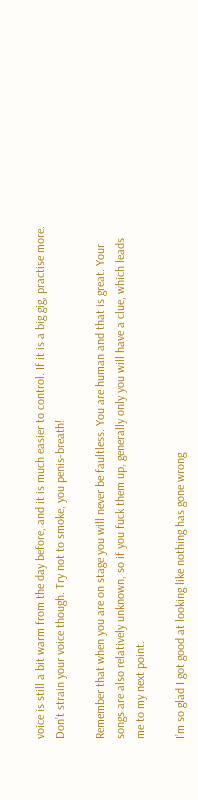voice is still a bit warm from the day before, and it is much easier to control. If it is a big gig, practise more. Don’t strain your voice though. Try not to smoke, you penis-breath!

Remember that when you are on stage you will never be faultless. You are human and that is great. Your songs are also relatively unknown, so if you fuck them up, generally only you will have a clue, which leads me to my next point.

I’m so glad I got good at looking like nothing has gone wrong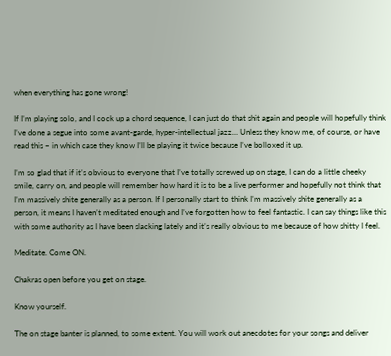when everything has gone wrong!

If I’m playing solo, and I cock up a chord sequence, I can just do that shit again and people will hopefully think I’ve done a segue into some avant-garde, hyper-intellectual jazz… Unless they know me, of course, or have read this ~ in which case they know I’ll be playing it twice because I’ve bolloxed it up.

I’m so glad that if it’s obvious to everyone that I’ve totally screwed up on stage, I can do a little cheeky smile, carry on, and people will remember how hard it is to be a live performer and hopefully not think that I’m massively shite generally as a person. If I personally start to think I’m massively shite generally as a person, it means I haven’t meditated enough and I’ve forgotten how to feel fantastic. I can say things like this with some authority as I have been slacking lately and it’s really obvious to me because of how shitty I feel.

Meditate. Come ON.

Chakras open before you get on stage.

Know yourself.

The on stage banter is planned, to some extent. You will work out anecdotes for your songs and deliver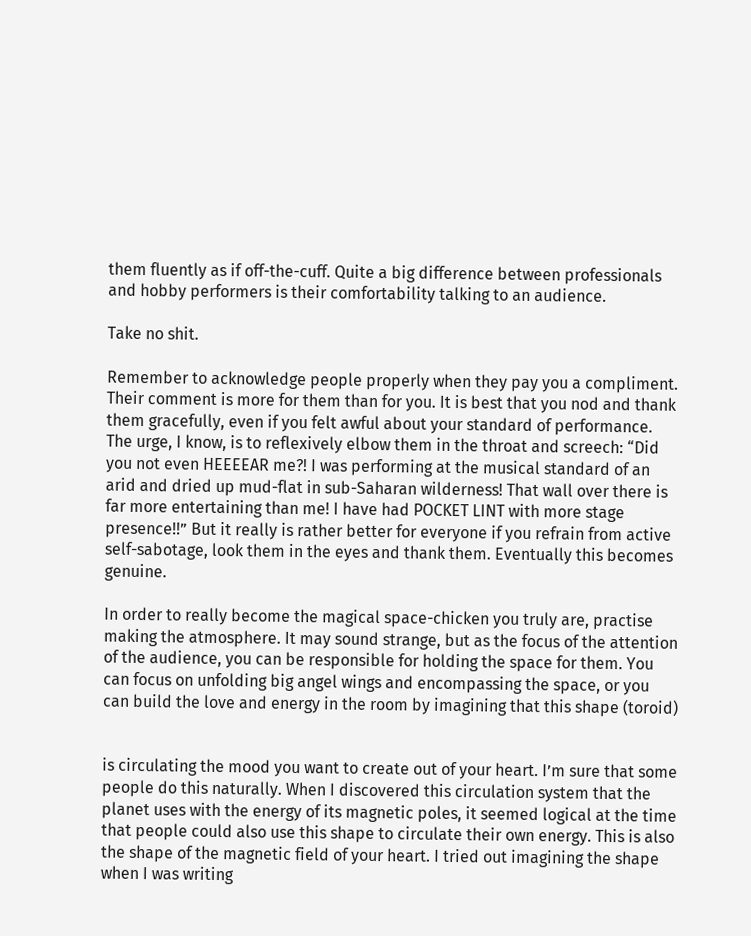them fluently as if off-the-cuff. Quite a big difference between professionals and hobby performers is their comfortability talking to an audience.

Take no shit.

Remember to acknowledge people properly when they pay you a compliment. Their comment is more for them than for you. It is best that you nod and thank them gracefully, even if you felt awful about your standard of performance. The urge, I know, is to reflexively elbow them in the throat and screech: “Did you not even HEEEEAR me?! I was performing at the musical standard of an arid and dried up mud-flat in sub-Saharan wilderness! That wall over there is far more entertaining than me! I have had POCKET LINT with more stage presence!!” But it really is rather better for everyone if you refrain from active self-sabotage, look them in the eyes and thank them. Eventually this becomes genuine.

In order to really become the magical space-chicken you truly are, practise making the atmosphere. It may sound strange, but as the focus of the attention of the audience, you can be responsible for holding the space for them. You can focus on unfolding big angel wings and encompassing the space, or you can build the love and energy in the room by imagining that this shape (toroid)


is circulating the mood you want to create out of your heart. I’m sure that some people do this naturally. When I discovered this circulation system that the planet uses with the energy of its magnetic poles, it seemed logical at the time that people could also use this shape to circulate their own energy. This is also the shape of the magnetic field of your heart. I tried out imagining the shape when I was writing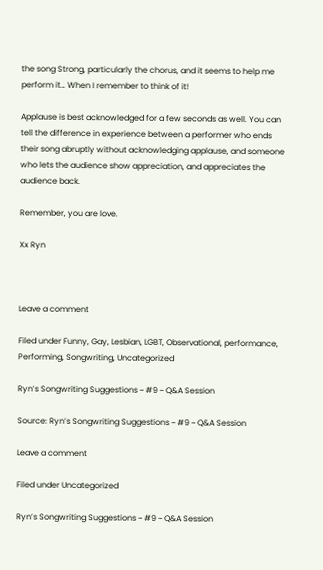the song Strong, particularly the chorus, and it seems to help me perform it… When I remember to think of it!

Applause is best acknowledged for a few seconds as well. You can tell the difference in experience between a performer who ends their song abruptly without acknowledging applause, and someone who lets the audience show appreciation, and appreciates the audience back.

Remember, you are love.

Xx Ryn



Leave a comment

Filed under Funny, Gay, Lesbian, LGBT, Observational, performance, Performing, Songwriting, Uncategorized

Ryn’s Songwriting Suggestions ~ #9 ~ Q&A Session

Source: Ryn’s Songwriting Suggestions ~ #9 ~ Q&A Session

Leave a comment

Filed under Uncategorized

Ryn’s Songwriting Suggestions ~ #9 ~ Q&A Session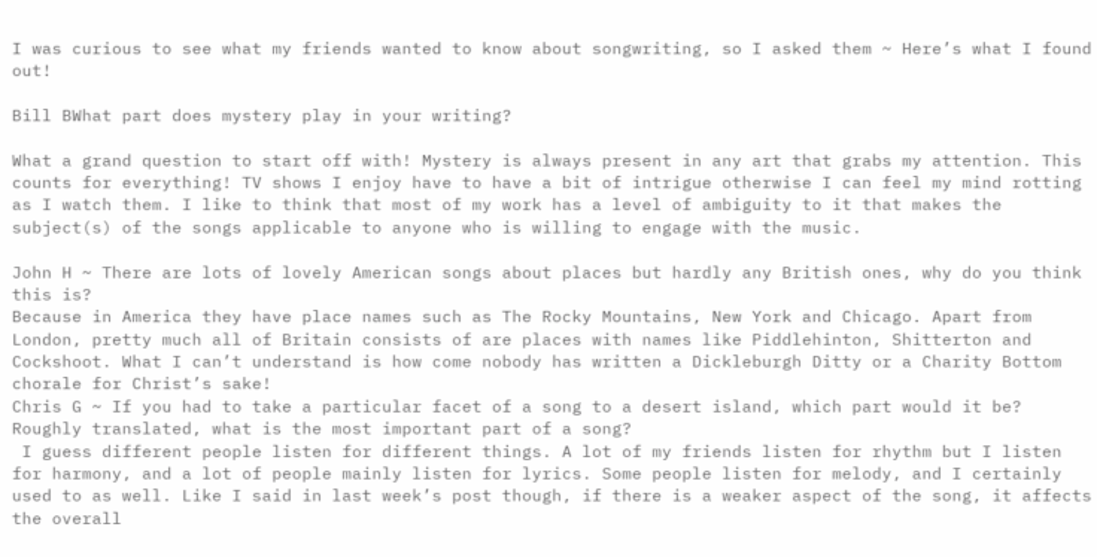I was curious to see what my friends wanted to know about songwriting, so I asked them ~ Here’s what I found out!

Bill BWhat part does mystery play in your writing?

What a grand question to start off with! Mystery is always present in any art that grabs my attention. This counts for everything! TV shows I enjoy have to have a bit of intrigue otherwise I can feel my mind rotting as I watch them. I like to think that most of my work has a level of ambiguity to it that makes the subject(s) of the songs applicable to anyone who is willing to engage with the music.

John H ~ There are lots of lovely American songs about places but hardly any British ones, why do you think this is?
Because in America they have place names such as The Rocky Mountains, New York and Chicago. Apart from London, pretty much all of Britain consists of are places with names like Piddlehinton, Shitterton and Cockshoot. What I can’t understand is how come nobody has written a Dickleburgh Ditty or a Charity Bottom chorale for Christ’s sake!
Chris G ~ If you had to take a particular facet of a song to a desert island, which part would it be? Roughly translated, what is the most important part of a song?
 I guess different people listen for different things. A lot of my friends listen for rhythm but I listen for harmony, and a lot of people mainly listen for lyrics. Some people listen for melody, and I certainly used to as well. Like I said in last week’s post though, if there is a weaker aspect of the song, it affects the overall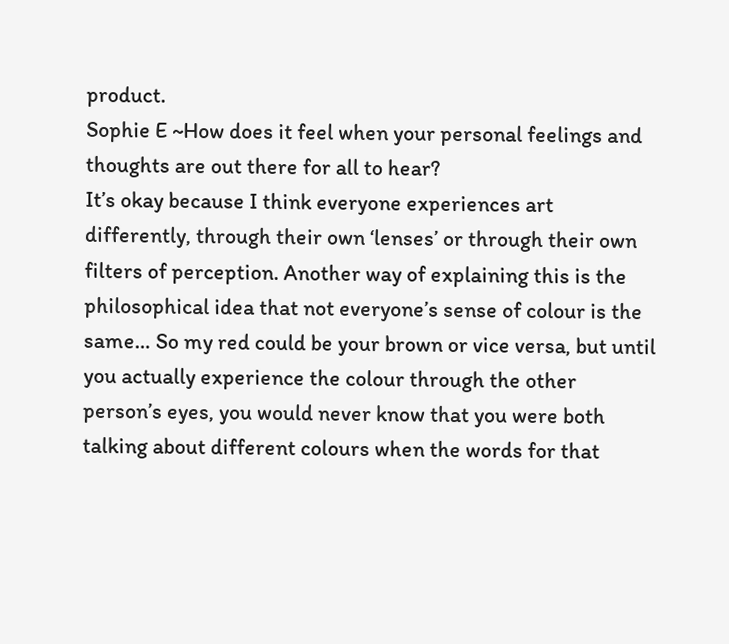product.
Sophie E ~How does it feel when your personal feelings and thoughts are out there for all to hear?
It’s okay because I think everyone experiences art differently, through their own ‘lenses’ or through their own filters of perception. Another way of explaining this is the philosophical idea that not everyone’s sense of colour is the same… So my red could be your brown or vice versa, but until you actually experience the colour through the other person’s eyes, you would never know that you were both talking about different colours when the words for that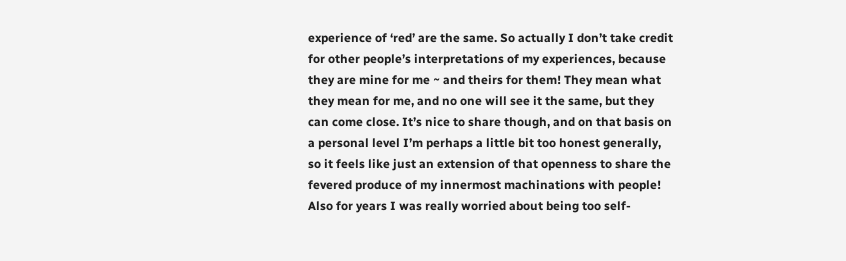experience of ‘red’ are the same. So actually I don’t take credit for other people’s interpretations of my experiences, because they are mine for me ~ and theirs for them! They mean what they mean for me, and no one will see it the same, but they can come close. It’s nice to share though, and on that basis on a personal level I’m perhaps a little bit too honest generally, so it feels like just an extension of that openness to share the fevered produce of my innermost machinations with people! Also for years I was really worried about being too self-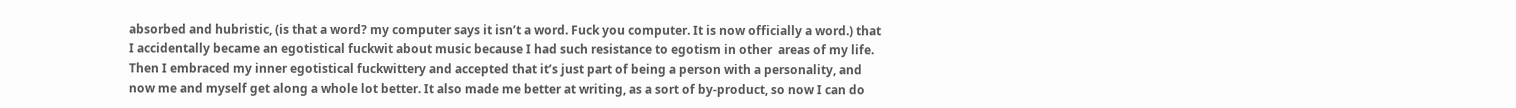absorbed and hubristic, (is that a word? my computer says it isn’t a word. Fuck you computer. It is now officially a word.) that I accidentally became an egotistical fuckwit about music because I had such resistance to egotism in other  areas of my life. Then I embraced my inner egotistical fuckwittery and accepted that it’s just part of being a person with a personality, and now me and myself get along a whole lot better. It also made me better at writing, as a sort of by-product, so now I can do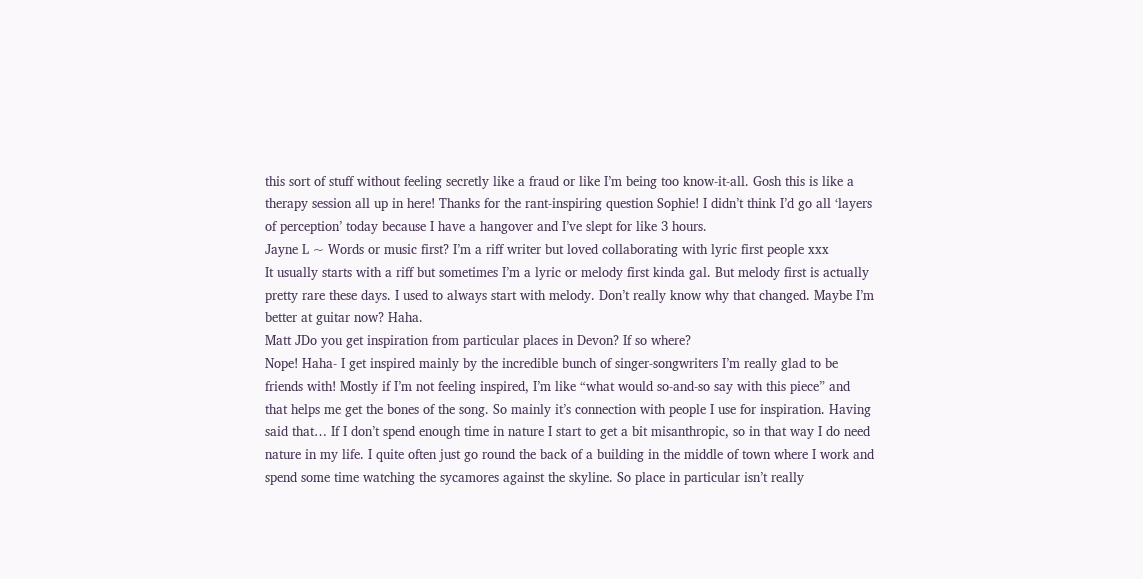this sort of stuff without feeling secretly like a fraud or like I’m being too know-it-all. Gosh this is like a therapy session all up in here! Thanks for the rant-inspiring question Sophie! I didn’t think I’d go all ‘layers of perception’ today because I have a hangover and I’ve slept for like 3 hours.
Jayne L ~ Words or music first? I’m a riff writer but loved collaborating with lyric first people xxx
It usually starts with a riff but sometimes I’m a lyric or melody first kinda gal. But melody first is actually pretty rare these days. I used to always start with melody. Don’t really know why that changed. Maybe I’m better at guitar now? Haha.
Matt JDo you get inspiration from particular places in Devon? If so where?
Nope! Haha- I get inspired mainly by the incredible bunch of singer-songwriters I’m really glad to be friends with! Mostly if I’m not feeling inspired, I’m like “what would so-and-so say with this piece” and that helps me get the bones of the song. So mainly it’s connection with people I use for inspiration. Having said that… If I don’t spend enough time in nature I start to get a bit misanthropic, so in that way I do need nature in my life. I quite often just go round the back of a building in the middle of town where I work and spend some time watching the sycamores against the skyline. So place in particular isn’t really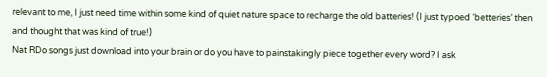relevant to me, I just need time within some kind of quiet nature space to recharge the old batteries! (I just typoed ‘betteries’ then and thought that was kind of true!)
Nat RDo songs just download into your brain or do you have to painstakingly piece together every word? I ask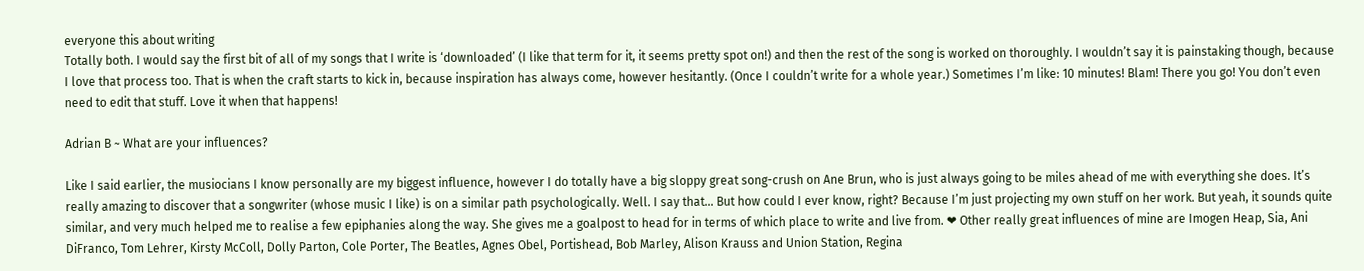everyone this about writing
Totally both. I would say the first bit of all of my songs that I write is ‘downloaded’ (I like that term for it, it seems pretty spot on!) and then the rest of the song is worked on thoroughly. I wouldn’t say it is painstaking though, because I love that process too. That is when the craft starts to kick in, because inspiration has always come, however hesitantly. (Once I couldn’t write for a whole year.) Sometimes I’m like: 10 minutes! Blam! There you go! You don’t even need to edit that stuff. Love it when that happens!

Adrian B ~ What are your influences?

Like I said earlier, the musiocians I know personally are my biggest influence, however I do totally have a big sloppy great song-crush on Ane Brun, who is just always going to be miles ahead of me with everything she does. It’s really amazing to discover that a songwriter (whose music I like) is on a similar path psychologically. Well. I say that… But how could I ever know, right? Because I’m just projecting my own stuff on her work. But yeah, it sounds quite similar, and very much helped me to realise a few epiphanies along the way. She gives me a goalpost to head for in terms of which place to write and live from. ❤ Other really great influences of mine are Imogen Heap, Sia, Ani DiFranco, Tom Lehrer, Kirsty McColl, Dolly Parton, Cole Porter, The Beatles, Agnes Obel, Portishead, Bob Marley, Alison Krauss and Union Station, Regina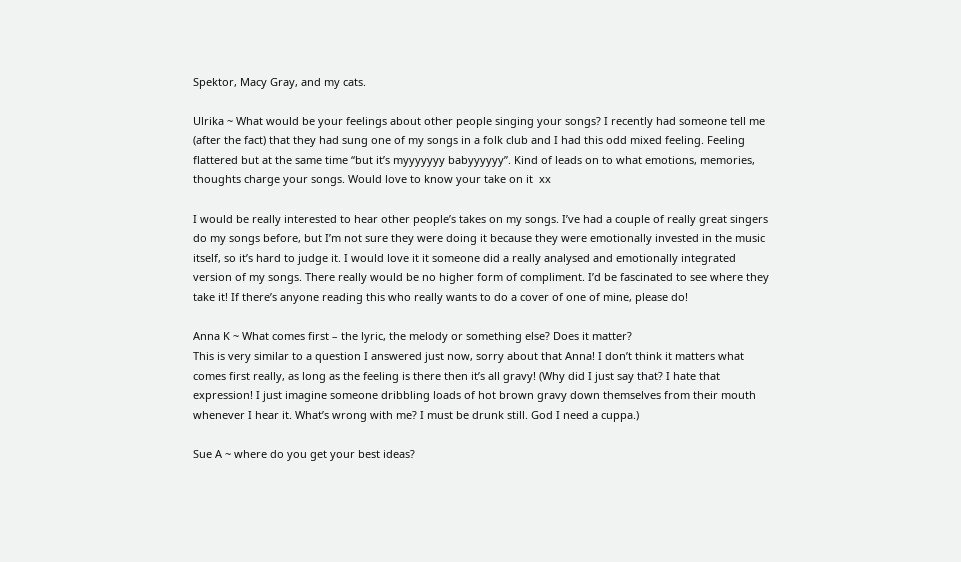Spektor, Macy Gray, and my cats.

Ulrika ~ What would be your feelings about other people singing your songs? I recently had someone tell me (after the fact) that they had sung one of my songs in a folk club and I had this odd mixed feeling. Feeling flattered but at the same time “but it’s myyyyyyy babyyyyyy”. Kind of leads on to what emotions, memories, thoughts charge your songs. Would love to know your take on it  xx

I would be really interested to hear other people’s takes on my songs. I’ve had a couple of really great singers do my songs before, but I’m not sure they were doing it because they were emotionally invested in the music itself, so it’s hard to judge it. I would love it it someone did a really analysed and emotionally integrated version of my songs. There really would be no higher form of compliment. I’d be fascinated to see where they take it! If there’s anyone reading this who really wants to do a cover of one of mine, please do!

Anna K ~ What comes first – the lyric, the melody or something else? Does it matter?
This is very similar to a question I answered just now, sorry about that Anna! I don’t think it matters what comes first really, as long as the feeling is there then it’s all gravy! (Why did I just say that? I hate that expression! I just imagine someone dribbling loads of hot brown gravy down themselves from their mouth whenever I hear it. What’s wrong with me? I must be drunk still. God I need a cuppa.)

Sue A ~ where do you get your best ideas?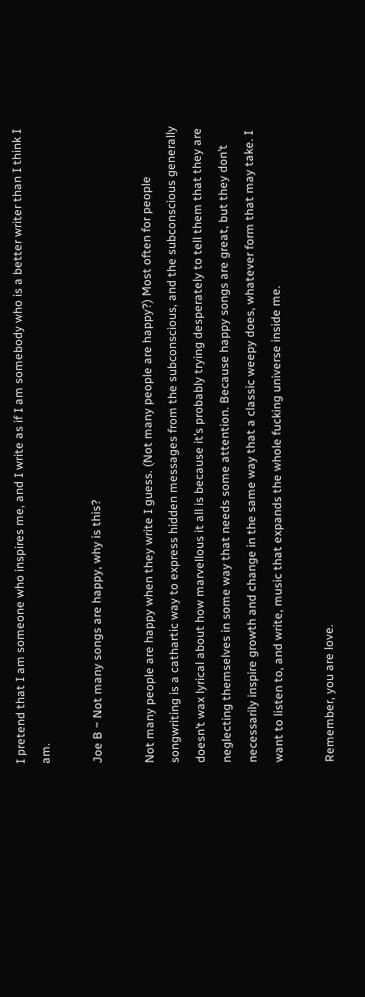I pretend that I am someone who inspires me, and I write as if I am somebody who is a better writer than I think I am.

Joe B ~ Not many songs are happy, why is this?

Not many people are happy when they write I guess. (Not many people are happy?) Most often for people songwriting is a cathartic way to express hidden messages from the subconscious, and the subconscious generally doesn’t wax lyrical about how marvellous it all is because it’s probably trying desperately to tell them that they are neglecting themselves in some way that needs some attention. Because happy songs are great, but they don’t necessarily inspire growth and change in the same way that a classic weepy does, whatever form that may take. I want to listen to, and write, music that expands the whole fucking universe inside me.

Remember, you are love.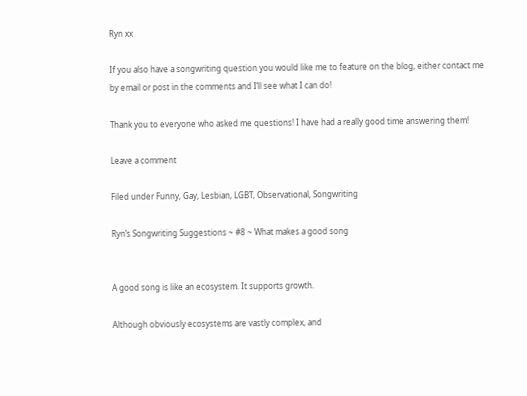Ryn xx

If you also have a songwriting question you would like me to feature on the blog, either contact me by email or post in the comments and I’ll see what I can do!

Thank you to everyone who asked me questions! I have had a really good time answering them!

Leave a comment

Filed under Funny, Gay, Lesbian, LGBT, Observational, Songwriting

Ryn’s Songwriting Suggestions ~ #8 ~ What makes a good song


A good song is like an ecosystem. It supports growth.

Although obviously ecosystems are vastly complex, and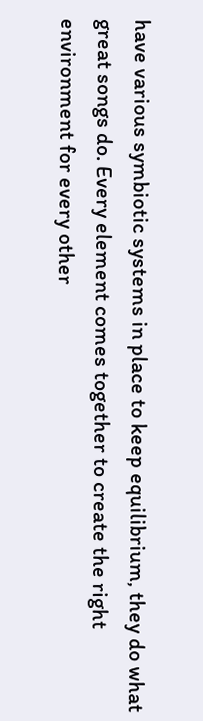have various symbiotic systems in place to keep equilibrium, they do what great songs do. Every element comes together to create the right environment for every other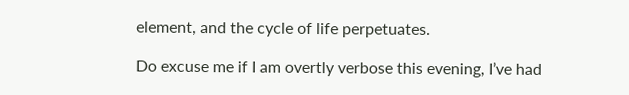element, and the cycle of life perpetuates.

Do excuse me if I am overtly verbose this evening, I’ve had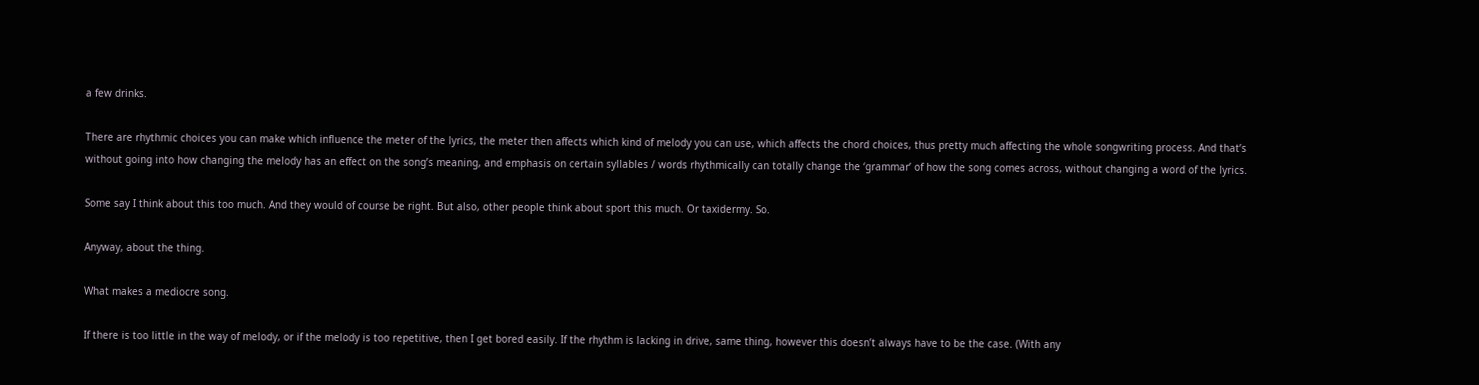a few drinks.

There are rhythmic choices you can make which influence the meter of the lyrics, the meter then affects which kind of melody you can use, which affects the chord choices, thus pretty much affecting the whole songwriting process. And that’s without going into how changing the melody has an effect on the song’s meaning, and emphasis on certain syllables / words rhythmically can totally change the ‘grammar’ of how the song comes across, without changing a word of the lyrics.

Some say I think about this too much. And they would of course be right. But also, other people think about sport this much. Or taxidermy. So.

Anyway, about the thing.

What makes a mediocre song.

If there is too little in the way of melody, or if the melody is too repetitive, then I get bored easily. If the rhythm is lacking in drive, same thing, however this doesn’t always have to be the case. (With any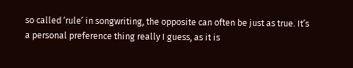so called ‘rule’ in songwriting, the opposite can often be just as true. It’s a personal preference thing really I guess, as it is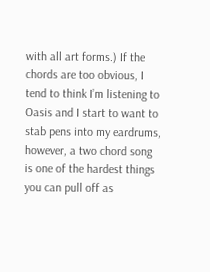with all art forms.) If the chords are too obvious, I tend to think I’m listening to Oasis and I start to want to stab pens into my eardrums, however, a two chord song is one of the hardest things you can pull off as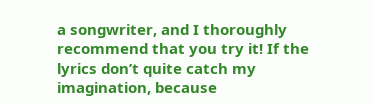a songwriter, and I thoroughly recommend that you try it! If the lyrics don’t quite catch my imagination, because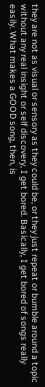they are not as visual or sensory as they could be, or they just repeat or bumble around a topic without any real insight or self discovery, I get bored. Basically, I get bored of songs really easily. What makes a GOOD song, then, is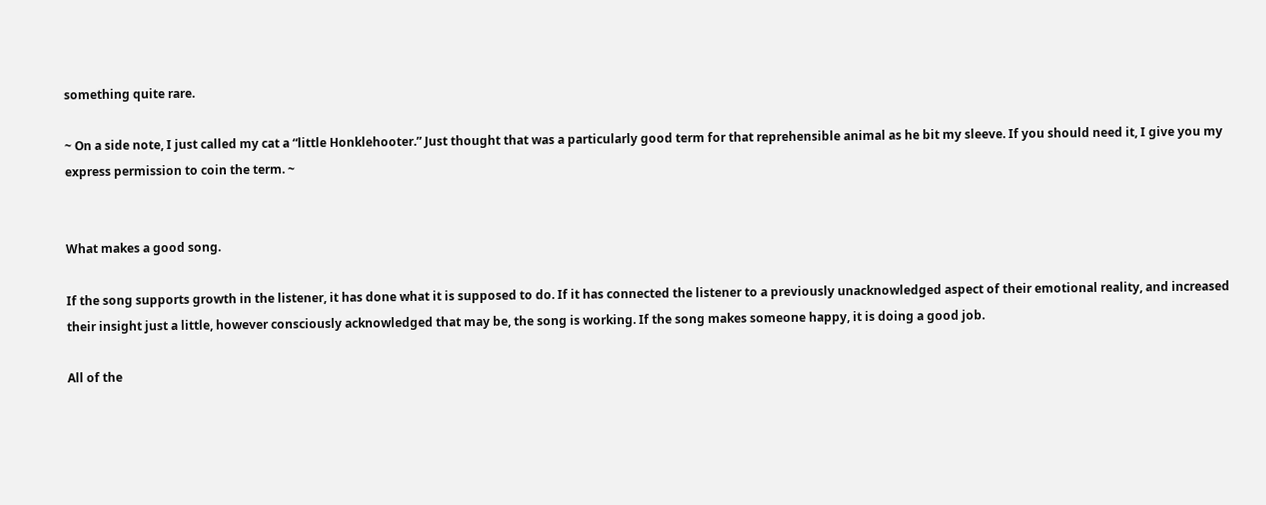something quite rare.

~ On a side note, I just called my cat a “little Honklehooter.” Just thought that was a particularly good term for that reprehensible animal as he bit my sleeve. If you should need it, I give you my express permission to coin the term. ~


What makes a good song.

If the song supports growth in the listener, it has done what it is supposed to do. If it has connected the listener to a previously unacknowledged aspect of their emotional reality, and increased their insight just a little, however consciously acknowledged that may be, the song is working. If the song makes someone happy, it is doing a good job.

All of the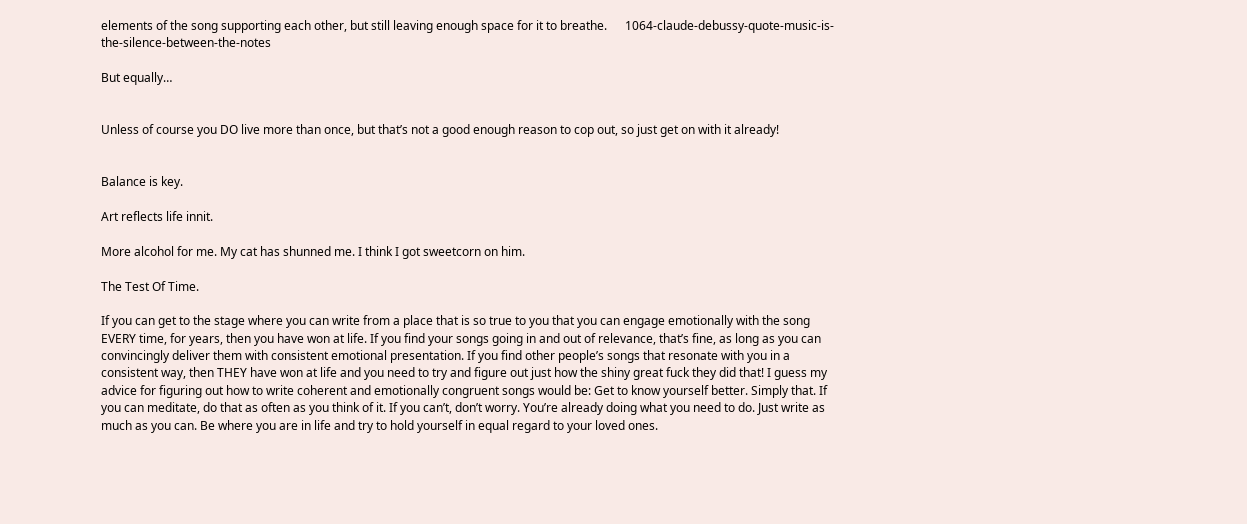elements of the song supporting each other, but still leaving enough space for it to breathe.      1064-claude-debussy-quote-music-is-the-silence-between-the-notes

But equally…


Unless of course you DO live more than once, but that’s not a good enough reason to cop out, so just get on with it already!


Balance is key.

Art reflects life innit.

More alcohol for me. My cat has shunned me. I think I got sweetcorn on him.

The Test Of Time.

If you can get to the stage where you can write from a place that is so true to you that you can engage emotionally with the song EVERY time, for years, then you have won at life. If you find your songs going in and out of relevance, that’s fine, as long as you can convincingly deliver them with consistent emotional presentation. If you find other people’s songs that resonate with you in a consistent way, then THEY have won at life and you need to try and figure out just how the shiny great fuck they did that! I guess my advice for figuring out how to write coherent and emotionally congruent songs would be: Get to know yourself better. Simply that. If you can meditate, do that as often as you think of it. If you can’t, don’t worry. You’re already doing what you need to do. Just write as much as you can. Be where you are in life and try to hold yourself in equal regard to your loved ones.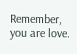Remember, you are love.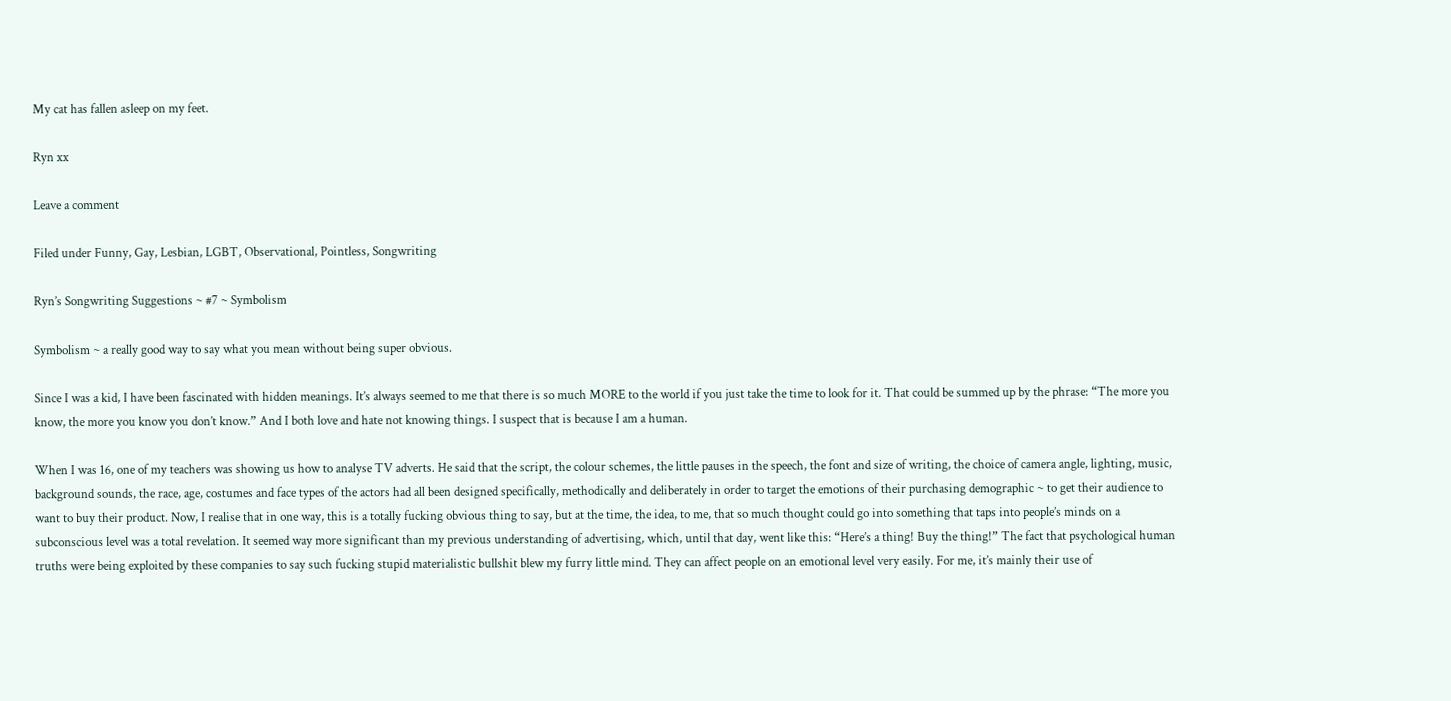My cat has fallen asleep on my feet.

Ryn xx

Leave a comment

Filed under Funny, Gay, Lesbian, LGBT, Observational, Pointless, Songwriting

Ryn’s Songwriting Suggestions ~ #7 ~ Symbolism

Symbolism ~ a really good way to say what you mean without being super obvious.

Since I was a kid, I have been fascinated with hidden meanings. It’s always seemed to me that there is so much MORE to the world if you just take the time to look for it. That could be summed up by the phrase: “The more you know, the more you know you don’t know.” And I both love and hate not knowing things. I suspect that is because I am a human.

When I was 16, one of my teachers was showing us how to analyse TV adverts. He said that the script, the colour schemes, the little pauses in the speech, the font and size of writing, the choice of camera angle, lighting, music, background sounds, the race, age, costumes and face types of the actors had all been designed specifically, methodically and deliberately in order to target the emotions of their purchasing demographic ~ to get their audience to want to buy their product. Now, I realise that in one way, this is a totally fucking obvious thing to say, but at the time, the idea, to me, that so much thought could go into something that taps into people’s minds on a subconscious level was a total revelation. It seemed way more significant than my previous understanding of advertising, which, until that day, went like this: “Here’s a thing! Buy the thing!” The fact that psychological human truths were being exploited by these companies to say such fucking stupid materialistic bullshit blew my furry little mind. They can affect people on an emotional level very easily. For me, it’s mainly their use of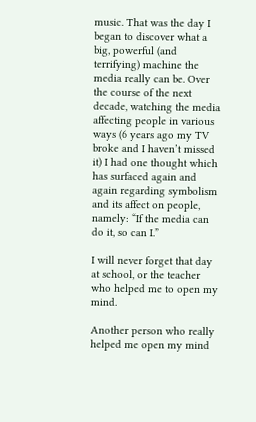music. That was the day I began to discover what a big, powerful (and terrifying) machine the media really can be. Over the course of the next decade, watching the media affecting people in various ways (6 years ago my TV broke and I haven’t missed it) I had one thought which has surfaced again and again regarding symbolism and its affect on people, namely: “If the media can do it, so can I.”

I will never forget that day at school, or the teacher who helped me to open my mind.

Another person who really helped me open my mind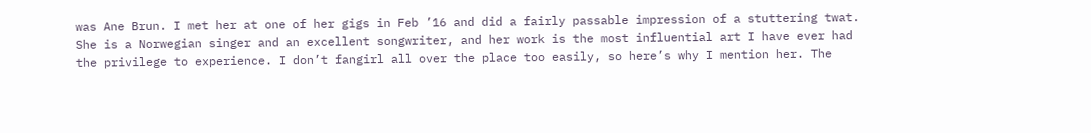was Ane Brun. I met her at one of her gigs in Feb ’16 and did a fairly passable impression of a stuttering twat. She is a Norwegian singer and an excellent songwriter, and her work is the most influential art I have ever had the privilege to experience. I don’t fangirl all over the place too easily, so here’s why I mention her. The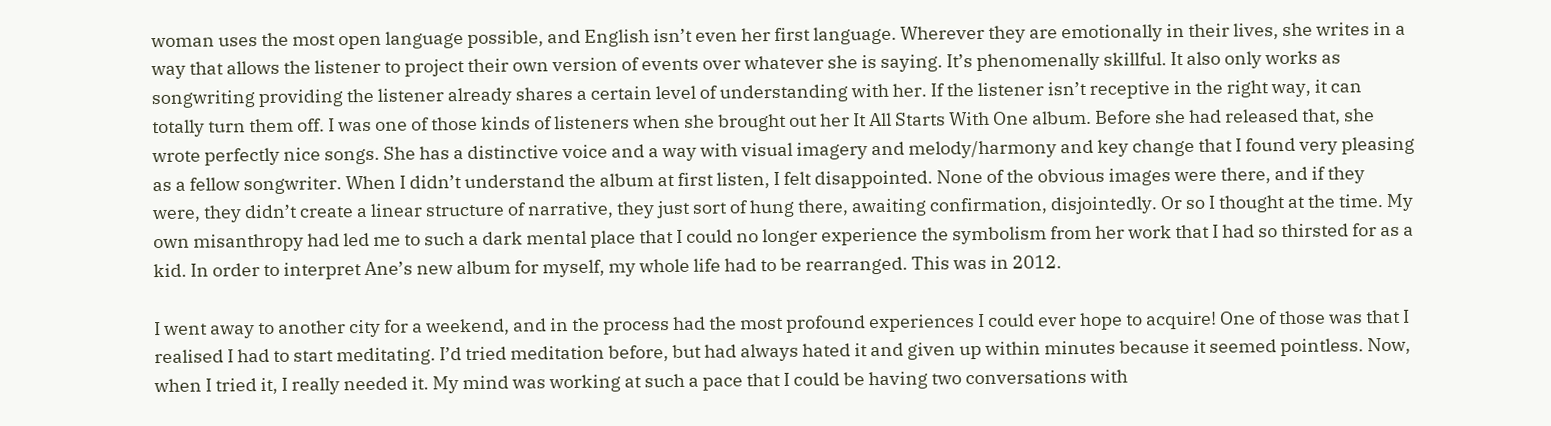woman uses the most open language possible, and English isn’t even her first language. Wherever they are emotionally in their lives, she writes in a way that allows the listener to project their own version of events over whatever she is saying. It’s phenomenally skillful. It also only works as songwriting providing the listener already shares a certain level of understanding with her. If the listener isn’t receptive in the right way, it can totally turn them off. I was one of those kinds of listeners when she brought out her It All Starts With One album. Before she had released that, she wrote perfectly nice songs. She has a distinctive voice and a way with visual imagery and melody/harmony and key change that I found very pleasing as a fellow songwriter. When I didn’t understand the album at first listen, I felt disappointed. None of the obvious images were there, and if they were, they didn’t create a linear structure of narrative, they just sort of hung there, awaiting confirmation, disjointedly. Or so I thought at the time. My own misanthropy had led me to such a dark mental place that I could no longer experience the symbolism from her work that I had so thirsted for as a kid. In order to interpret Ane’s new album for myself, my whole life had to be rearranged. This was in 2012.

I went away to another city for a weekend, and in the process had the most profound experiences I could ever hope to acquire! One of those was that I realised I had to start meditating. I’d tried meditation before, but had always hated it and given up within minutes because it seemed pointless. Now, when I tried it, I really needed it. My mind was working at such a pace that I could be having two conversations with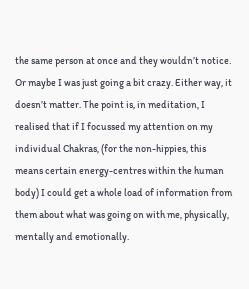the same person at once and they wouldn’t notice. Or maybe I was just going a bit crazy. Either way, it doesn’t matter. The point is, in meditation, I realised that if I focussed my attention on my individual Chakras, (for the non-hippies, this means certain energy-centres within the human body) I could get a whole load of information from them about what was going on with me, physically, mentally and emotionally.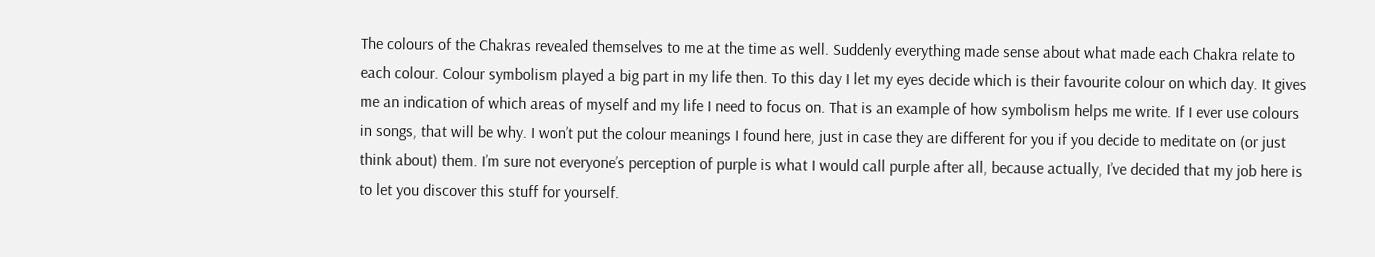The colours of the Chakras revealed themselves to me at the time as well. Suddenly everything made sense about what made each Chakra relate to each colour. Colour symbolism played a big part in my life then. To this day I let my eyes decide which is their favourite colour on which day. It gives me an indication of which areas of myself and my life I need to focus on. That is an example of how symbolism helps me write. If I ever use colours in songs, that will be why. I won’t put the colour meanings I found here, just in case they are different for you if you decide to meditate on (or just think about) them. I’m sure not everyone’s perception of purple is what I would call purple after all, because actually, I’ve decided that my job here is to let you discover this stuff for yourself.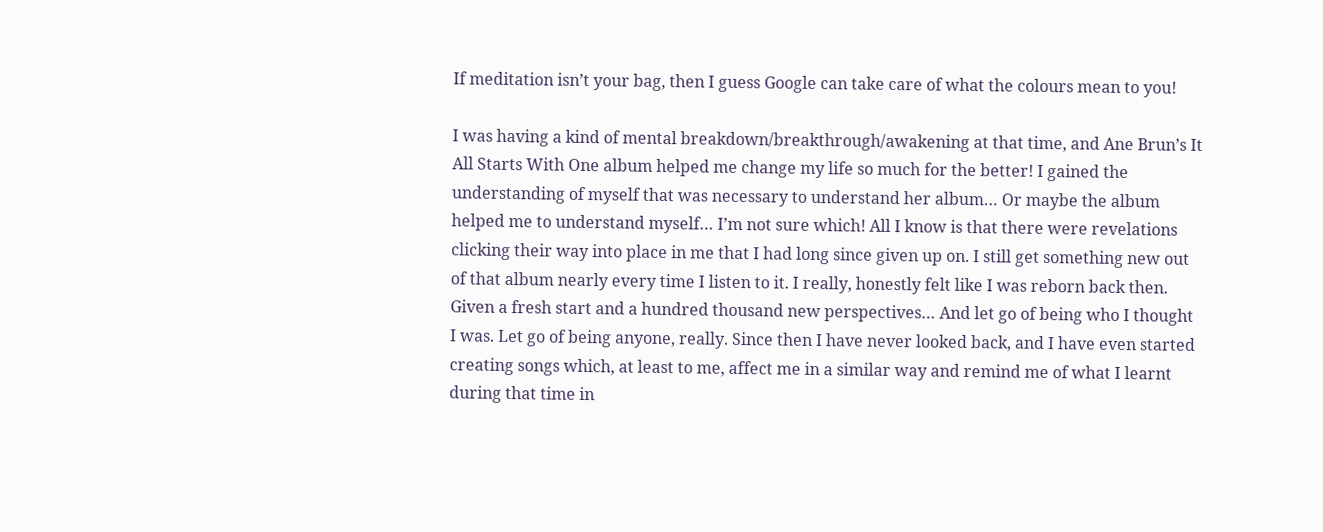If meditation isn’t your bag, then I guess Google can take care of what the colours mean to you!

I was having a kind of mental breakdown/breakthrough/awakening at that time, and Ane Brun’s It All Starts With One album helped me change my life so much for the better! I gained the understanding of myself that was necessary to understand her album… Or maybe the album helped me to understand myself… I’m not sure which! All I know is that there were revelations clicking their way into place in me that I had long since given up on. I still get something new out of that album nearly every time I listen to it. I really, honestly felt like I was reborn back then. Given a fresh start and a hundred thousand new perspectives… And let go of being who I thought I was. Let go of being anyone, really. Since then I have never looked back, and I have even started creating songs which, at least to me, affect me in a similar way and remind me of what I learnt during that time in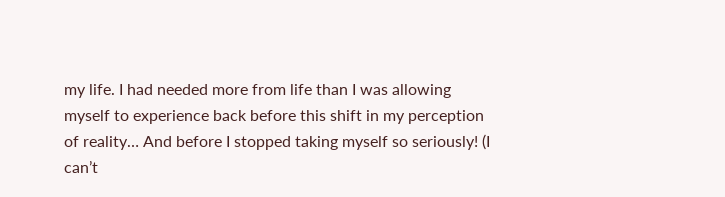my life. I had needed more from life than I was allowing myself to experience back before this shift in my perception of reality… And before I stopped taking myself so seriously! (I can’t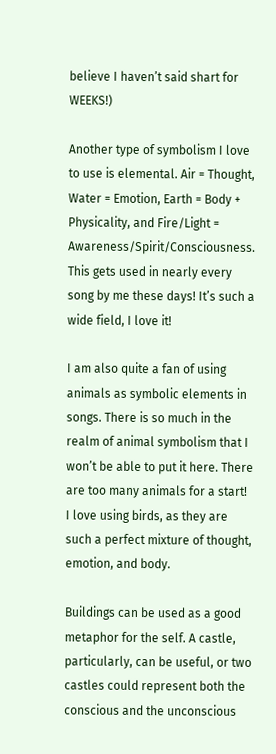believe I haven’t said shart for WEEKS!)

Another type of symbolism I love to use is elemental. Air = Thought, Water = Emotion, Earth = Body + Physicality, and Fire/Light = Awareness/Spirit/Consciousness. This gets used in nearly every song by me these days! It’s such a wide field, I love it!

I am also quite a fan of using animals as symbolic elements in songs. There is so much in the realm of animal symbolism that I won’t be able to put it here. There are too many animals for a start! I love using birds, as they are such a perfect mixture of thought, emotion, and body.

Buildings can be used as a good metaphor for the self. A castle, particularly, can be useful, or two castles could represent both the conscious and the unconscious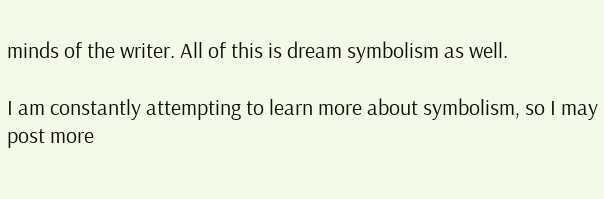minds of the writer. All of this is dream symbolism as well.

I am constantly attempting to learn more about symbolism, so I may post more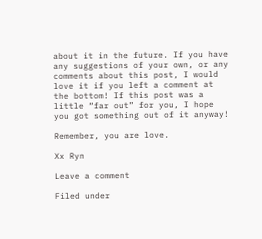about it in the future. If you have any suggestions of your own, or any comments about this post, I would love it if you left a comment at the bottom! If this post was a little “far out” for you, I hope you got something out of it anyway!

Remember, you are love.

Xx Ryn

Leave a comment

Filed under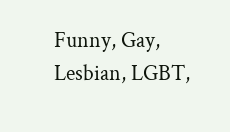Funny, Gay, Lesbian, LGBT,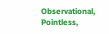Observational, Pointless,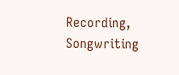Recording, Songwriting